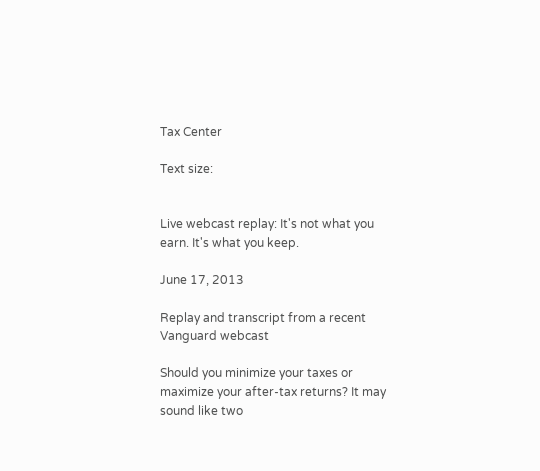Tax Center

Text size:


Live webcast replay: It's not what you earn. It's what you keep.

June 17, 2013

Replay and transcript from a recent Vanguard webcast

Should you minimize your taxes or maximize your after-tax returns? It may sound like two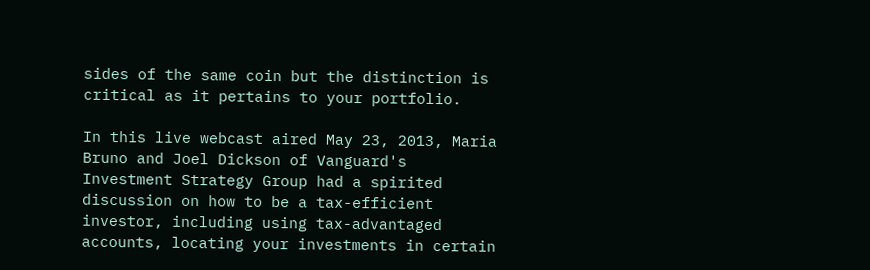sides of the same coin but the distinction is critical as it pertains to your portfolio.

In this live webcast aired May 23, 2013, Maria Bruno and Joel Dickson of Vanguard's Investment Strategy Group had a spirited discussion on how to be a tax-efficient investor, including using tax-advantaged accounts, locating your investments in certain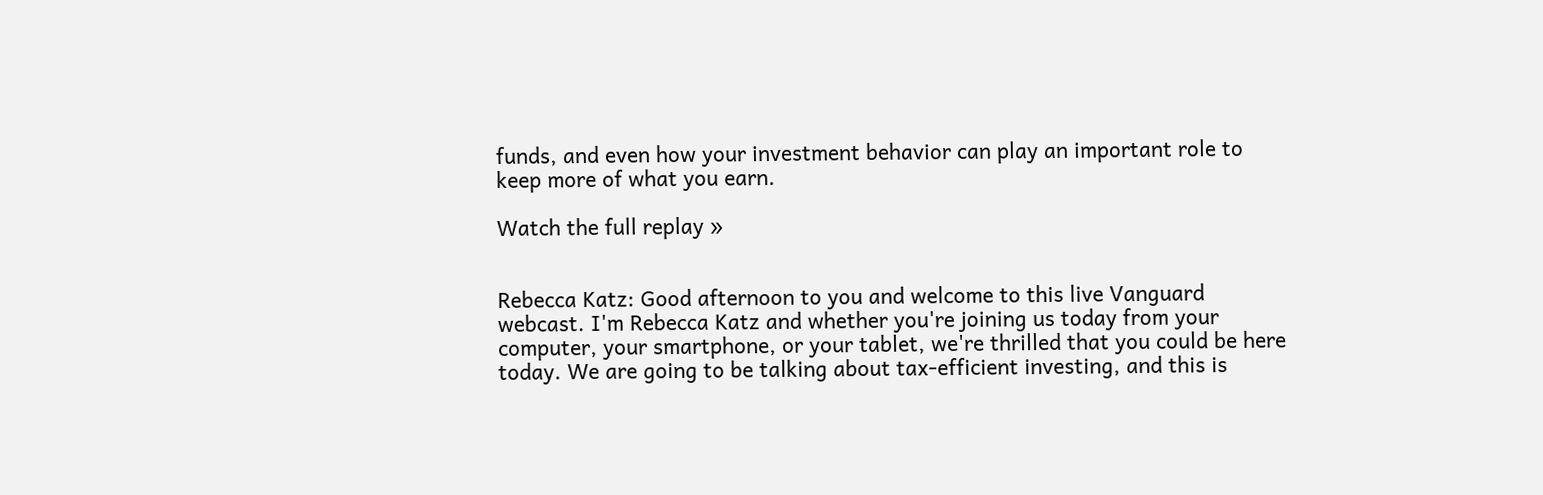funds, and even how your investment behavior can play an important role to keep more of what you earn.

Watch the full replay »


Rebecca Katz: Good afternoon to you and welcome to this live Vanguard webcast. I'm Rebecca Katz and whether you're joining us today from your computer, your smartphone, or your tablet, we're thrilled that you could be here today. We are going to be talking about tax-efficient investing, and this is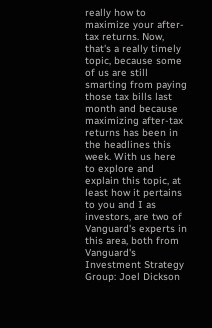really how to maximize your after-tax returns. Now, that's a really timely topic, because some of us are still smarting from paying those tax bills last month and because maximizing after-tax returns has been in the headlines this week. With us here to explore and explain this topic, at least how it pertains to you and I as investors, are two of Vanguard's experts in this area, both from Vanguard's Investment Strategy Group: Joel Dickson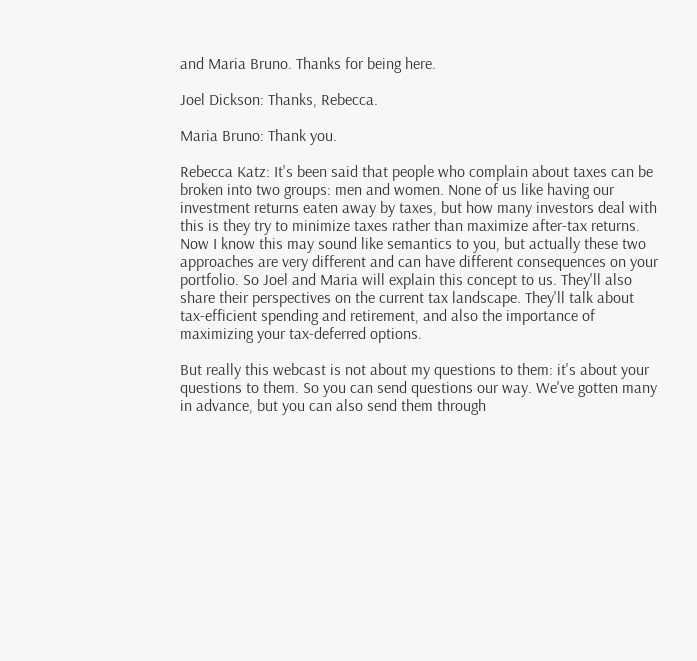and Maria Bruno. Thanks for being here.

Joel Dickson: Thanks, Rebecca.

Maria Bruno: Thank you.

Rebecca Katz: It's been said that people who complain about taxes can be broken into two groups: men and women. None of us like having our investment returns eaten away by taxes, but how many investors deal with this is they try to minimize taxes rather than maximize after-tax returns. Now I know this may sound like semantics to you, but actually these two approaches are very different and can have different consequences on your portfolio. So Joel and Maria will explain this concept to us. They'll also share their perspectives on the current tax landscape. They'll talk about tax-efficient spending and retirement, and also the importance of maximizing your tax-deferred options.

But really this webcast is not about my questions to them: it's about your questions to them. So you can send questions our way. We've gotten many in advance, but you can also send them through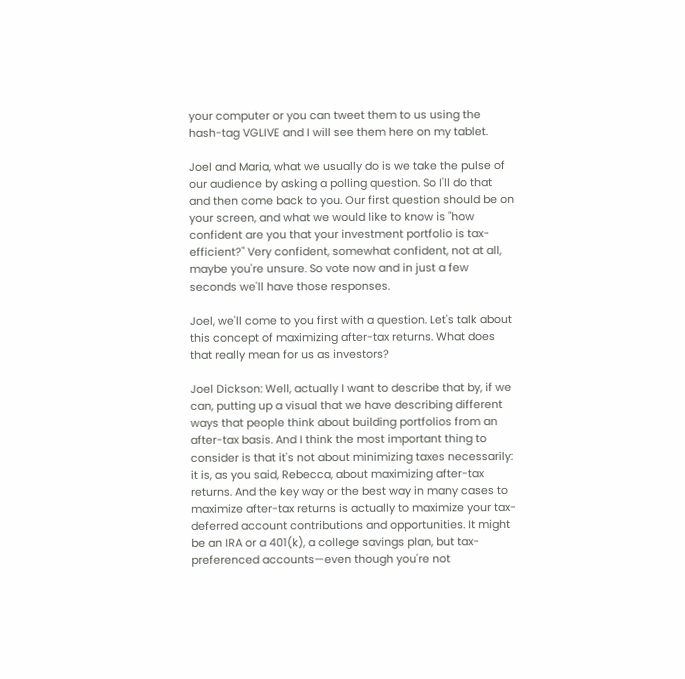your computer or you can tweet them to us using the hash-tag VGLIVE and I will see them here on my tablet.

Joel and Maria, what we usually do is we take the pulse of our audience by asking a polling question. So I'll do that and then come back to you. Our first question should be on your screen, and what we would like to know is "how confident are you that your investment portfolio is tax-efficient?" Very confident, somewhat confident, not at all, maybe you're unsure. So vote now and in just a few seconds we'll have those responses.

Joel, we'll come to you first with a question. Let's talk about this concept of maximizing after-tax returns. What does that really mean for us as investors?

Joel Dickson: Well, actually I want to describe that by, if we can, putting up a visual that we have describing different ways that people think about building portfolios from an after-tax basis. And I think the most important thing to consider is that it's not about minimizing taxes necessarily: it is, as you said, Rebecca, about maximizing after-tax returns. And the key way or the best way in many cases to maximize after-tax returns is actually to maximize your tax-deferred account contributions and opportunities. It might be an IRA or a 401(k), a college savings plan, but tax-preferenced accounts—even though you're not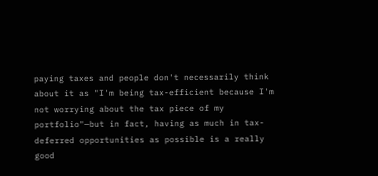paying taxes and people don't necessarily think about it as "I'm being tax-efficient because I'm not worrying about the tax piece of my portfolio"—but in fact, having as much in tax-deferred opportunities as possible is a really good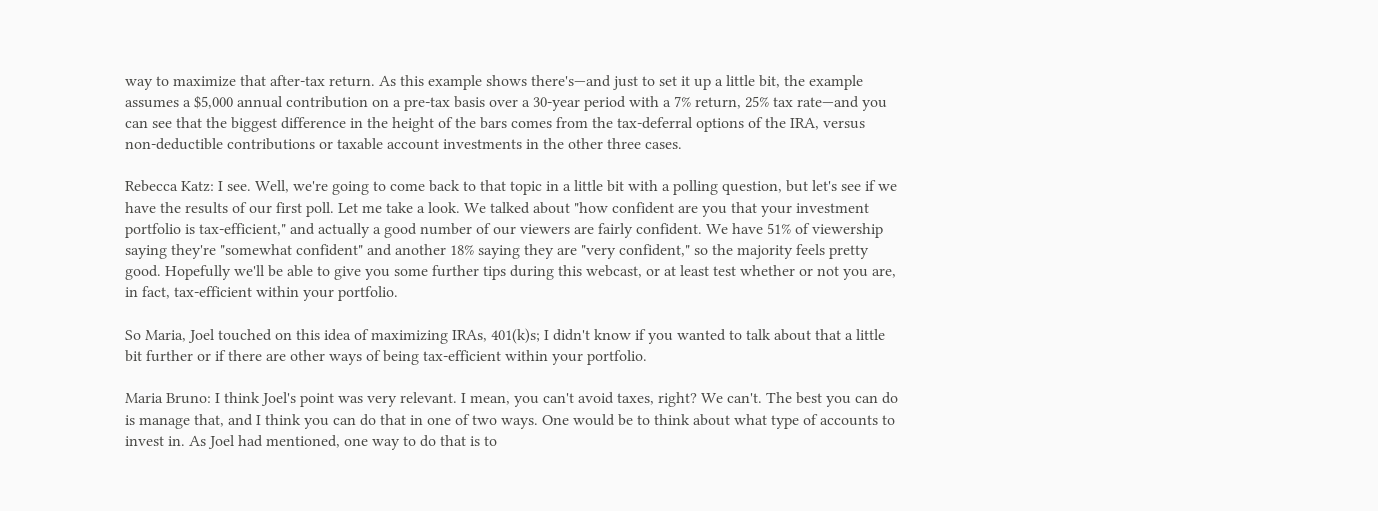way to maximize that after-tax return. As this example shows there's—and just to set it up a little bit, the example assumes a $5,000 annual contribution on a pre-tax basis over a 30-year period with a 7% return, 25% tax rate—and you can see that the biggest difference in the height of the bars comes from the tax-deferral options of the IRA, versus non-deductible contributions or taxable account investments in the other three cases.

Rebecca Katz: I see. Well, we're going to come back to that topic in a little bit with a polling question, but let's see if we have the results of our first poll. Let me take a look. We talked about "how confident are you that your investment portfolio is tax-efficient," and actually a good number of our viewers are fairly confident. We have 51% of viewership saying they're "somewhat confident" and another 18% saying they are "very confident," so the majority feels pretty good. Hopefully we'll be able to give you some further tips during this webcast, or at least test whether or not you are, in fact, tax-efficient within your portfolio.

So Maria, Joel touched on this idea of maximizing IRAs, 401(k)s; I didn't know if you wanted to talk about that a little bit further or if there are other ways of being tax-efficient within your portfolio.

Maria Bruno: I think Joel's point was very relevant. I mean, you can't avoid taxes, right? We can't. The best you can do is manage that, and I think you can do that in one of two ways. One would be to think about what type of accounts to invest in. As Joel had mentioned, one way to do that is to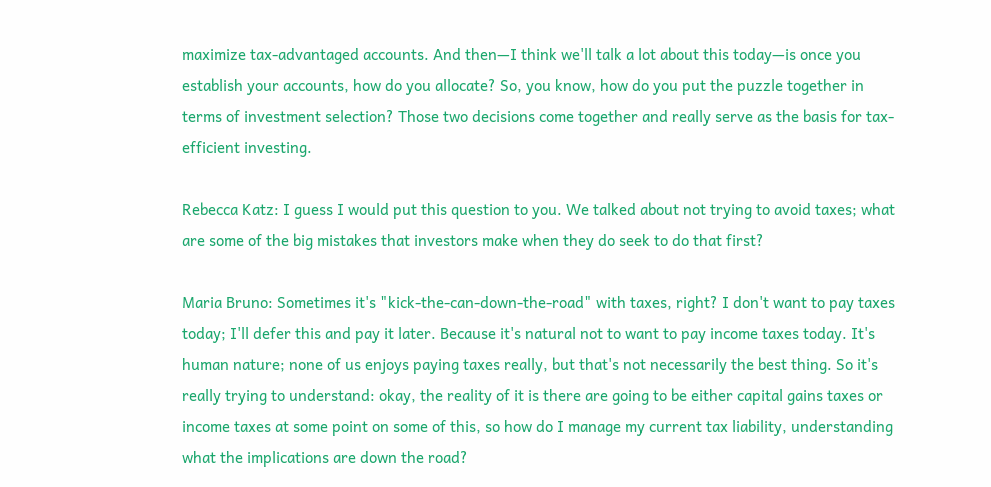maximize tax-advantaged accounts. And then—I think we'll talk a lot about this today—is once you establish your accounts, how do you allocate? So, you know, how do you put the puzzle together in terms of investment selection? Those two decisions come together and really serve as the basis for tax-efficient investing.

Rebecca Katz: I guess I would put this question to you. We talked about not trying to avoid taxes; what are some of the big mistakes that investors make when they do seek to do that first?

Maria Bruno: Sometimes it's "kick-the-can-down-the-road" with taxes, right? I don't want to pay taxes today; I'll defer this and pay it later. Because it's natural not to want to pay income taxes today. It's human nature; none of us enjoys paying taxes really, but that's not necessarily the best thing. So it's really trying to understand: okay, the reality of it is there are going to be either capital gains taxes or income taxes at some point on some of this, so how do I manage my current tax liability, understanding what the implications are down the road?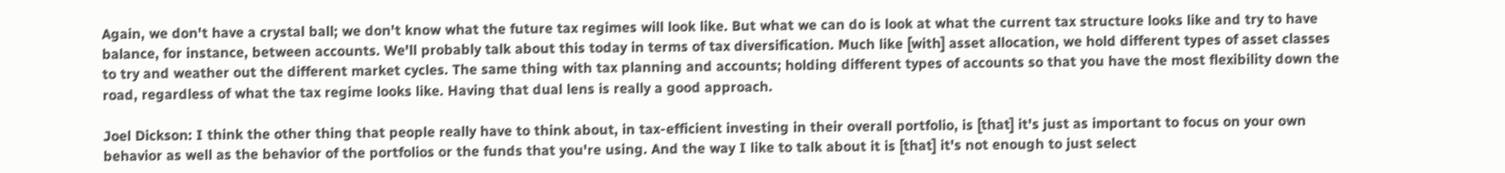Again, we don't have a crystal ball; we don't know what the future tax regimes will look like. But what we can do is look at what the current tax structure looks like and try to have balance, for instance, between accounts. We'll probably talk about this today in terms of tax diversification. Much like [with] asset allocation, we hold different types of asset classes to try and weather out the different market cycles. The same thing with tax planning and accounts; holding different types of accounts so that you have the most flexibility down the road, regardless of what the tax regime looks like. Having that dual lens is really a good approach.

Joel Dickson: I think the other thing that people really have to think about, in tax-efficient investing in their overall portfolio, is [that] it's just as important to focus on your own behavior as well as the behavior of the portfolios or the funds that you're using. And the way I like to talk about it is [that] it's not enough to just select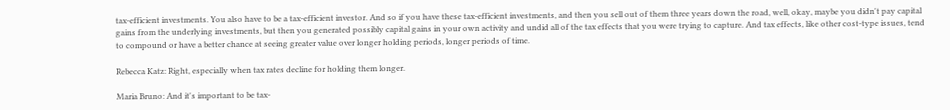tax-efficient investments. You also have to be a tax-efficient investor. And so if you have these tax-efficient investments, and then you sell out of them three years down the road, well, okay, maybe you didn't pay capital gains from the underlying investments, but then you generated possibly capital gains in your own activity and undid all of the tax effects that you were trying to capture. And tax effects, like other cost-type issues, tend to compound or have a better chance at seeing greater value over longer holding periods, longer periods of time.

Rebecca Katz: Right, especially when tax rates decline for holding them longer.

Maria Bruno: And it's important to be tax-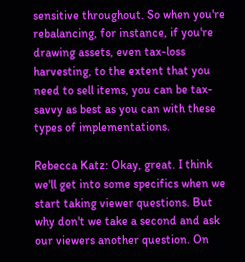sensitive throughout. So when you're rebalancing, for instance, if you're drawing assets, even tax-loss harvesting, to the extent that you need to sell items, you can be tax-savvy as best as you can with these types of implementations.

Rebecca Katz: Okay, great. I think we'll get into some specifics when we start taking viewer questions. But why don't we take a second and ask our viewers another question. On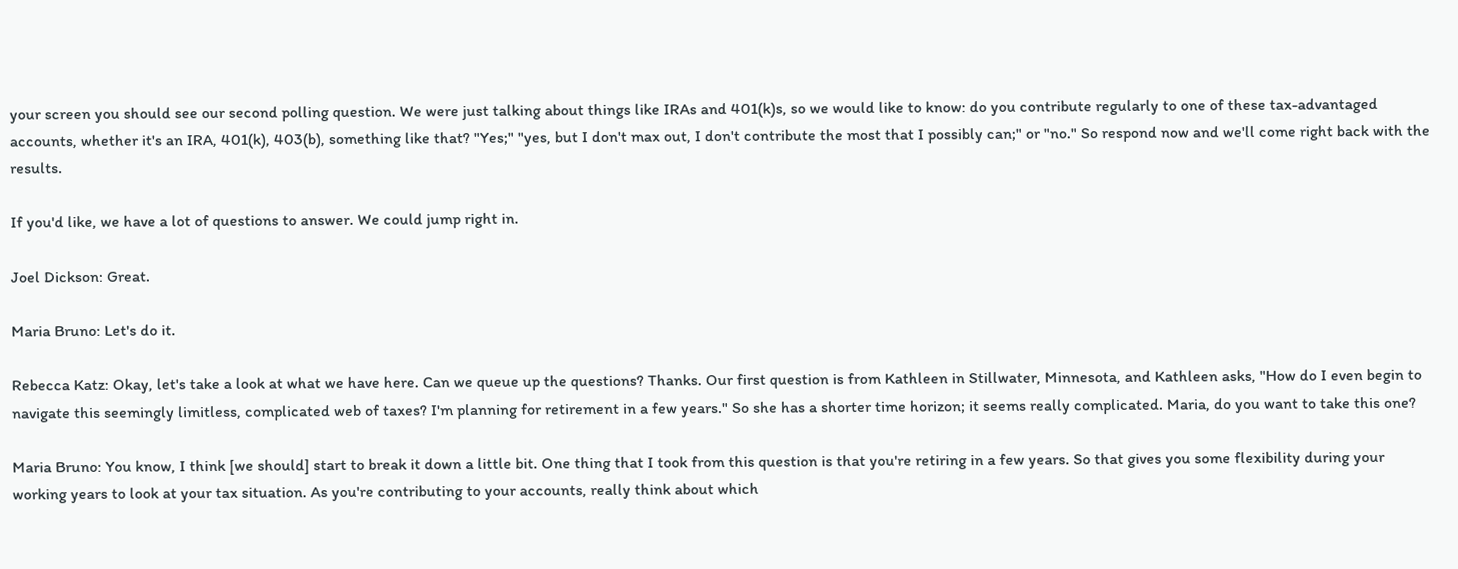your screen you should see our second polling question. We were just talking about things like IRAs and 401(k)s, so we would like to know: do you contribute regularly to one of these tax-advantaged accounts, whether it's an IRA, 401(k), 403(b), something like that? "Yes;" "yes, but I don't max out, I don't contribute the most that I possibly can;" or "no." So respond now and we'll come right back with the results.

If you'd like, we have a lot of questions to answer. We could jump right in.

Joel Dickson: Great.

Maria Bruno: Let's do it.

Rebecca Katz: Okay, let's take a look at what we have here. Can we queue up the questions? Thanks. Our first question is from Kathleen in Stillwater, Minnesota, and Kathleen asks, "How do I even begin to navigate this seemingly limitless, complicated web of taxes? I'm planning for retirement in a few years." So she has a shorter time horizon; it seems really complicated. Maria, do you want to take this one?

Maria Bruno: You know, I think [we should] start to break it down a little bit. One thing that I took from this question is that you're retiring in a few years. So that gives you some flexibility during your working years to look at your tax situation. As you're contributing to your accounts, really think about which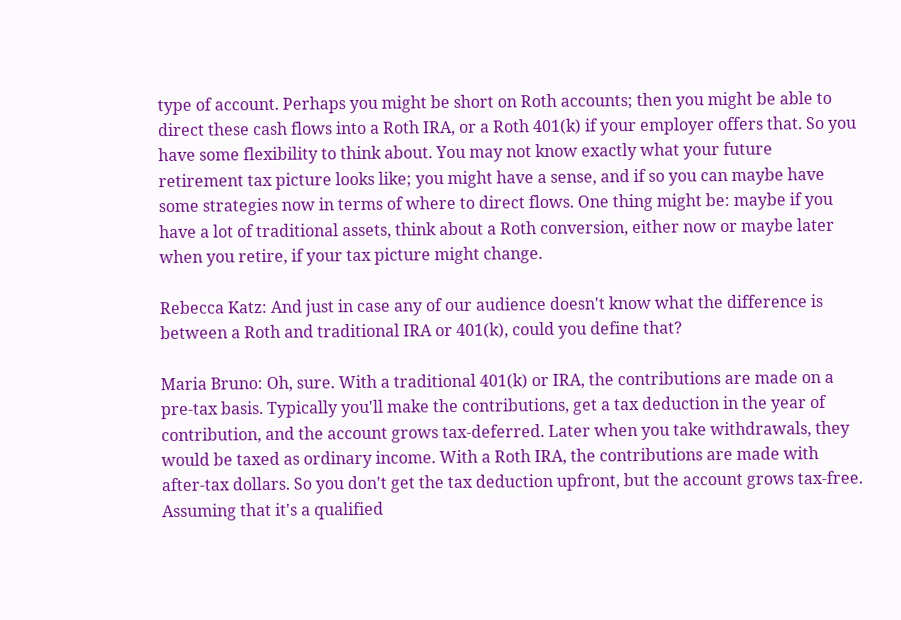type of account. Perhaps you might be short on Roth accounts; then you might be able to direct these cash flows into a Roth IRA, or a Roth 401(k) if your employer offers that. So you have some flexibility to think about. You may not know exactly what your future retirement tax picture looks like; you might have a sense, and if so you can maybe have some strategies now in terms of where to direct flows. One thing might be: maybe if you have a lot of traditional assets, think about a Roth conversion, either now or maybe later when you retire, if your tax picture might change.

Rebecca Katz: And just in case any of our audience doesn't know what the difference is between a Roth and traditional IRA or 401(k), could you define that?

Maria Bruno: Oh, sure. With a traditional 401(k) or IRA, the contributions are made on a pre-tax basis. Typically you'll make the contributions, get a tax deduction in the year of contribution, and the account grows tax-deferred. Later when you take withdrawals, they would be taxed as ordinary income. With a Roth IRA, the contributions are made with after-tax dollars. So you don't get the tax deduction upfront, but the account grows tax-free. Assuming that it's a qualified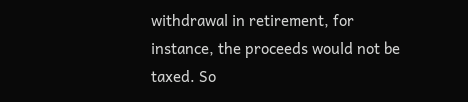withdrawal in retirement, for instance, the proceeds would not be taxed. So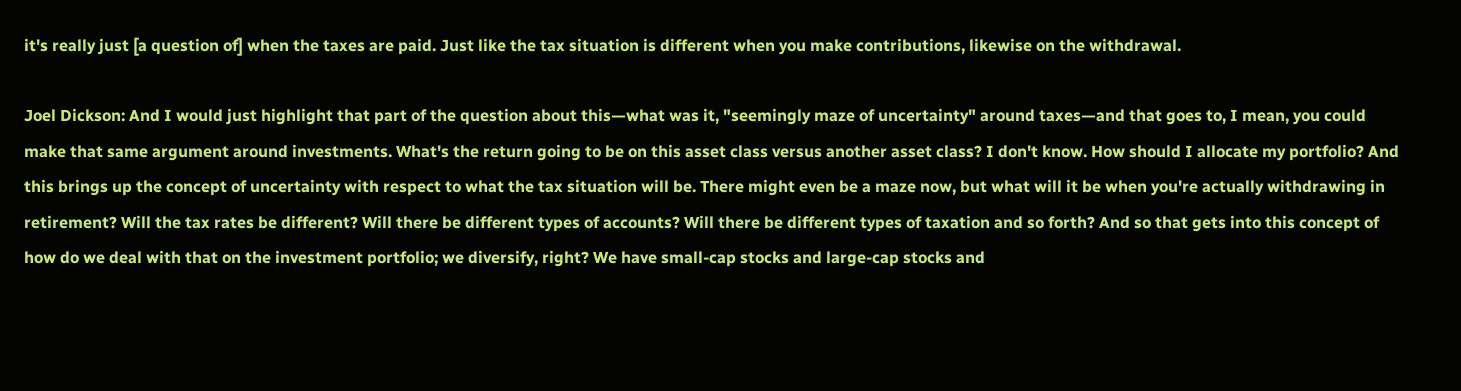it's really just [a question of] when the taxes are paid. Just like the tax situation is different when you make contributions, likewise on the withdrawal.

Joel Dickson: And I would just highlight that part of the question about this—what was it, "seemingly maze of uncertainty" around taxes—and that goes to, I mean, you could make that same argument around investments. What's the return going to be on this asset class versus another asset class? I don't know. How should I allocate my portfolio? And this brings up the concept of uncertainty with respect to what the tax situation will be. There might even be a maze now, but what will it be when you're actually withdrawing in retirement? Will the tax rates be different? Will there be different types of accounts? Will there be different types of taxation and so forth? And so that gets into this concept of how do we deal with that on the investment portfolio; we diversify, right? We have small-cap stocks and large-cap stocks and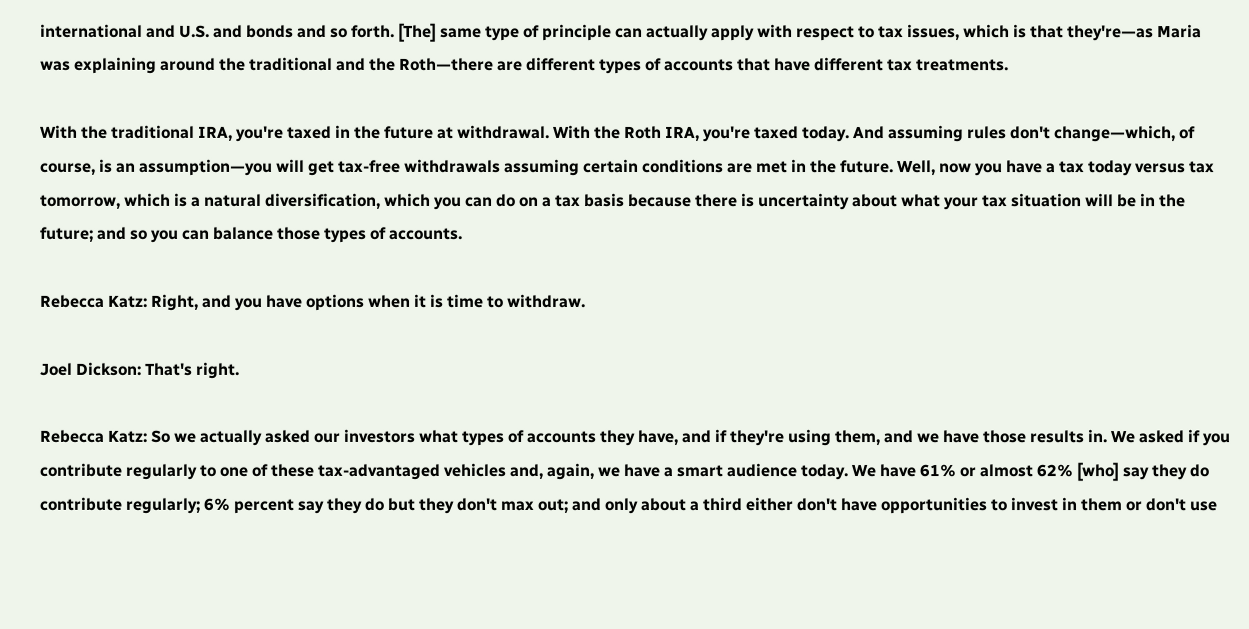international and U.S. and bonds and so forth. [The] same type of principle can actually apply with respect to tax issues, which is that they're—as Maria was explaining around the traditional and the Roth—there are different types of accounts that have different tax treatments.

With the traditional IRA, you're taxed in the future at withdrawal. With the Roth IRA, you're taxed today. And assuming rules don't change—which, of course, is an assumption—you will get tax-free withdrawals assuming certain conditions are met in the future. Well, now you have a tax today versus tax tomorrow, which is a natural diversification, which you can do on a tax basis because there is uncertainty about what your tax situation will be in the future; and so you can balance those types of accounts.

Rebecca Katz: Right, and you have options when it is time to withdraw.

Joel Dickson: That's right.

Rebecca Katz: So we actually asked our investors what types of accounts they have, and if they're using them, and we have those results in. We asked if you contribute regularly to one of these tax-advantaged vehicles and, again, we have a smart audience today. We have 61% or almost 62% [who] say they do contribute regularly; 6% percent say they do but they don't max out; and only about a third either don't have opportunities to invest in them or don't use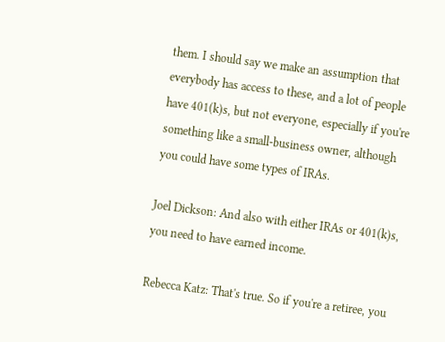them. I should say we make an assumption that everybody has access to these, and a lot of people have 401(k)s, but not everyone, especially if you're something like a small-business owner, although you could have some types of IRAs.

Joel Dickson: And also with either IRAs or 401(k)s, you need to have earned income.

Rebecca Katz: That's true. So if you're a retiree, you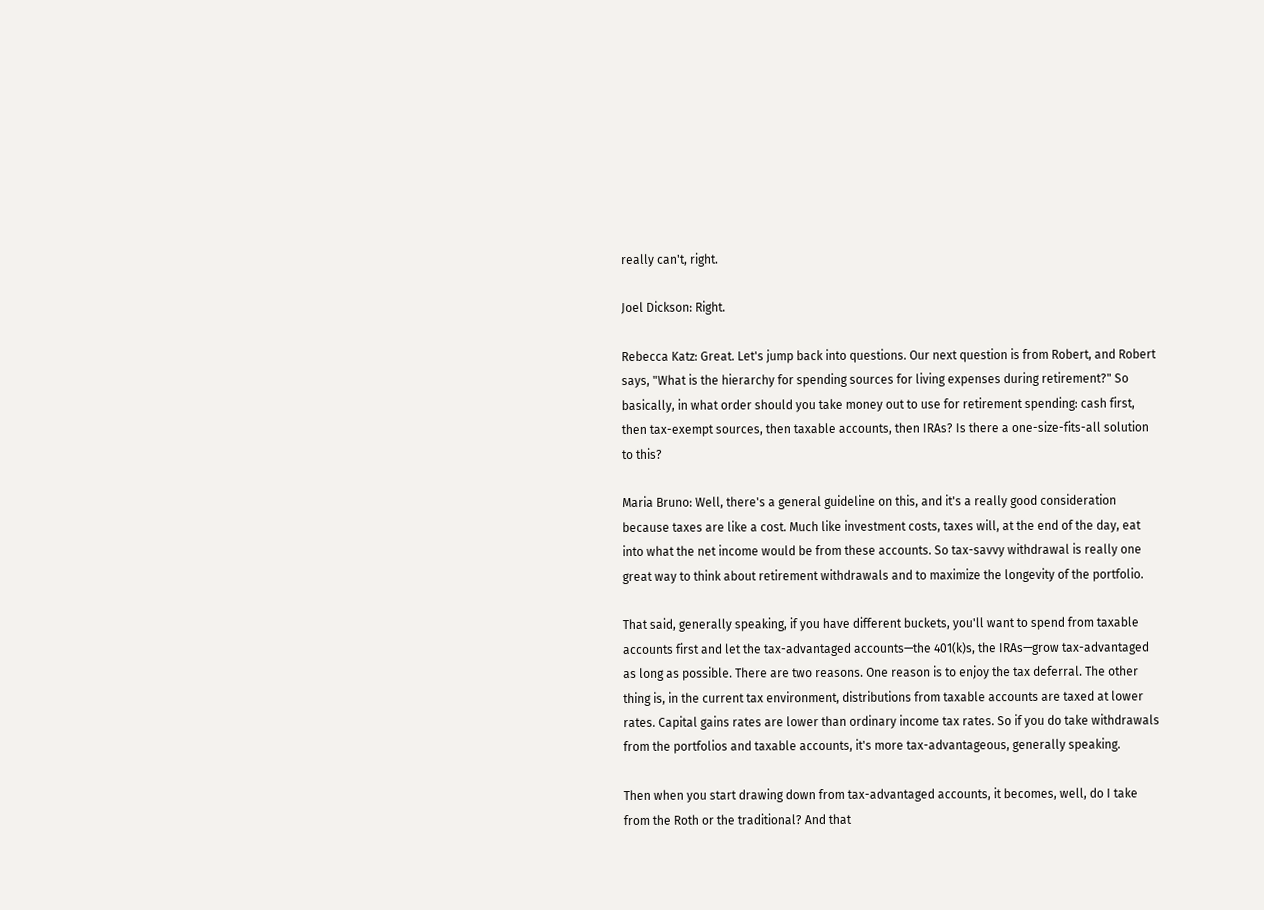really can't, right.

Joel Dickson: Right.

Rebecca Katz: Great. Let's jump back into questions. Our next question is from Robert, and Robert says, "What is the hierarchy for spending sources for living expenses during retirement?" So basically, in what order should you take money out to use for retirement spending: cash first, then tax-exempt sources, then taxable accounts, then IRAs? Is there a one-size-fits-all solution to this?

Maria Bruno: Well, there's a general guideline on this, and it's a really good consideration because taxes are like a cost. Much like investment costs, taxes will, at the end of the day, eat into what the net income would be from these accounts. So tax-savvy withdrawal is really one great way to think about retirement withdrawals and to maximize the longevity of the portfolio.

That said, generally speaking, if you have different buckets, you'll want to spend from taxable accounts first and let the tax-advantaged accounts—the 401(k)s, the IRAs—grow tax-advantaged as long as possible. There are two reasons. One reason is to enjoy the tax deferral. The other thing is, in the current tax environment, distributions from taxable accounts are taxed at lower rates. Capital gains rates are lower than ordinary income tax rates. So if you do take withdrawals from the portfolios and taxable accounts, it's more tax-advantageous, generally speaking.

Then when you start drawing down from tax-advantaged accounts, it becomes, well, do I take from the Roth or the traditional? And that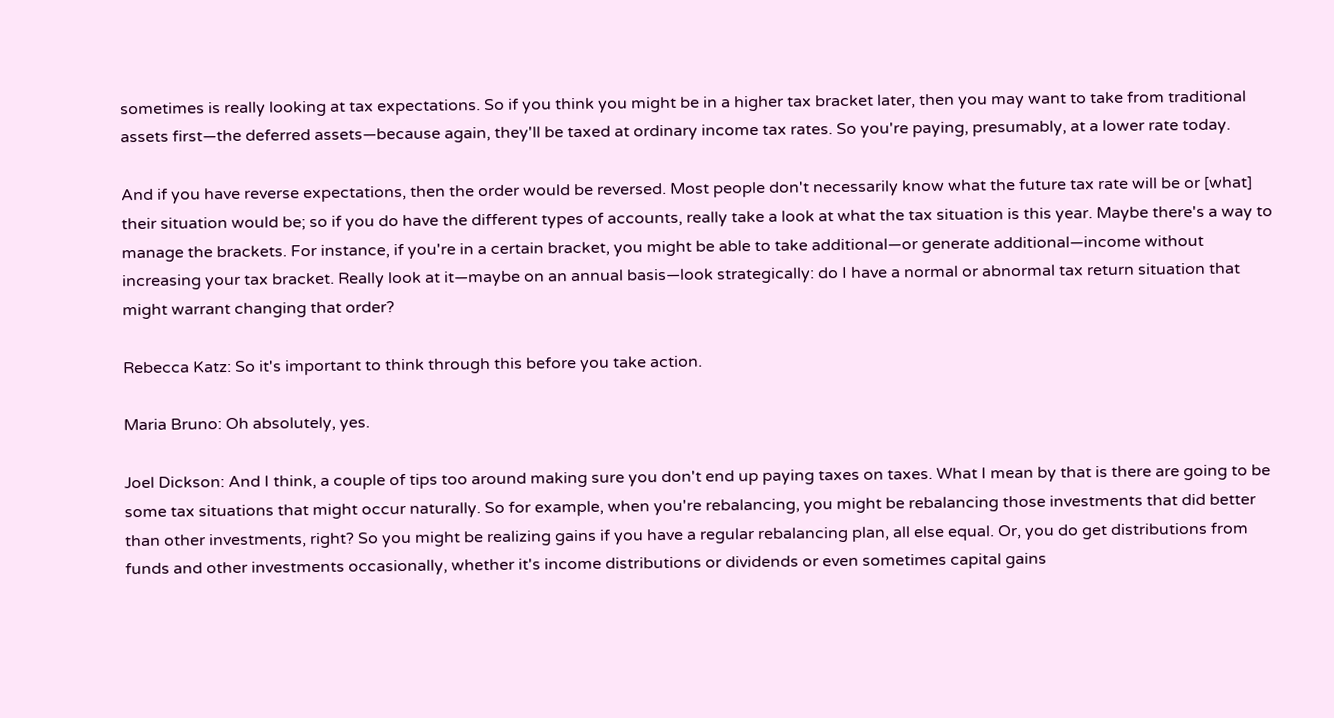sometimes is really looking at tax expectations. So if you think you might be in a higher tax bracket later, then you may want to take from traditional assets first—the deferred assets—because again, they'll be taxed at ordinary income tax rates. So you're paying, presumably, at a lower rate today.

And if you have reverse expectations, then the order would be reversed. Most people don't necessarily know what the future tax rate will be or [what] their situation would be; so if you do have the different types of accounts, really take a look at what the tax situation is this year. Maybe there's a way to manage the brackets. For instance, if you're in a certain bracket, you might be able to take additional—or generate additional—income without increasing your tax bracket. Really look at it—maybe on an annual basis—look strategically: do I have a normal or abnormal tax return situation that might warrant changing that order?

Rebecca Katz: So it's important to think through this before you take action.

Maria Bruno: Oh absolutely, yes.

Joel Dickson: And I think, a couple of tips too around making sure you don't end up paying taxes on taxes. What I mean by that is there are going to be some tax situations that might occur naturally. So for example, when you're rebalancing, you might be rebalancing those investments that did better than other investments, right? So you might be realizing gains if you have a regular rebalancing plan, all else equal. Or, you do get distributions from funds and other investments occasionally, whether it's income distributions or dividends or even sometimes capital gains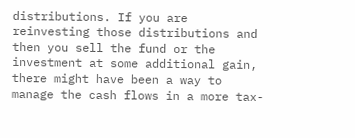distributions. If you are reinvesting those distributions and then you sell the fund or the investment at some additional gain, there might have been a way to manage the cash flows in a more tax-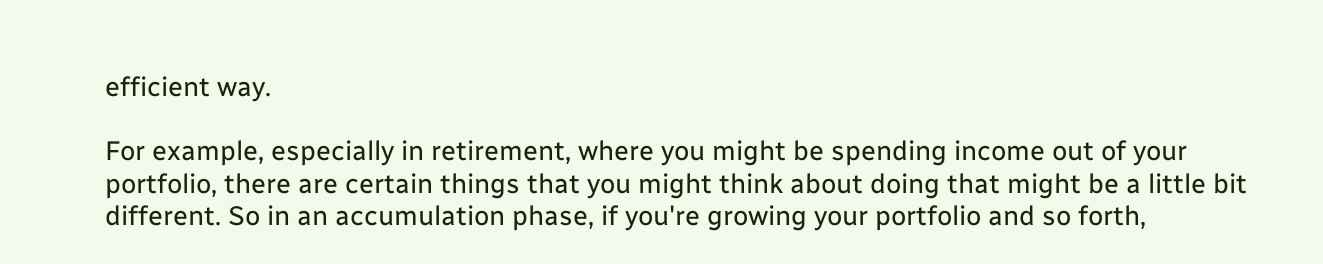efficient way.

For example, especially in retirement, where you might be spending income out of your portfolio, there are certain things that you might think about doing that might be a little bit different. So in an accumulation phase, if you're growing your portfolio and so forth,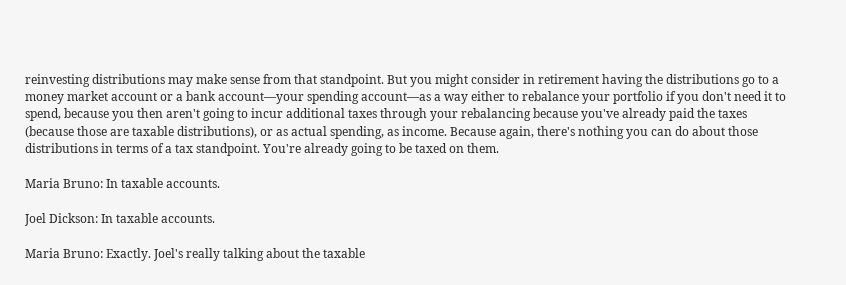reinvesting distributions may make sense from that standpoint. But you might consider in retirement having the distributions go to a money market account or a bank account—your spending account—as a way either to rebalance your portfolio if you don't need it to spend, because you then aren't going to incur additional taxes through your rebalancing because you've already paid the taxes (because those are taxable distributions), or as actual spending, as income. Because again, there's nothing you can do about those distributions in terms of a tax standpoint. You're already going to be taxed on them.

Maria Bruno: In taxable accounts.

Joel Dickson: In taxable accounts.

Maria Bruno: Exactly. Joel's really talking about the taxable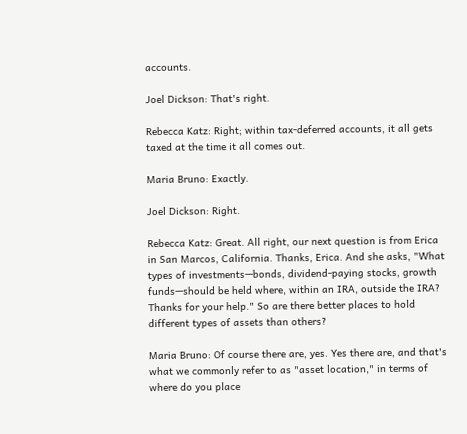accounts.

Joel Dickson: That's right.

Rebecca Katz: Right; within tax-deferred accounts, it all gets taxed at the time it all comes out.

Maria Bruno: Exactly.

Joel Dickson: Right.

Rebecca Katz: Great. All right, our next question is from Erica in San Marcos, California. Thanks, Erica. And she asks, "What types of investments—bonds, dividend-paying stocks, growth funds—should be held where, within an IRA, outside the IRA? Thanks for your help." So are there better places to hold different types of assets than others?

Maria Bruno: Of course there are, yes. Yes there are, and that's what we commonly refer to as "asset location," in terms of where do you place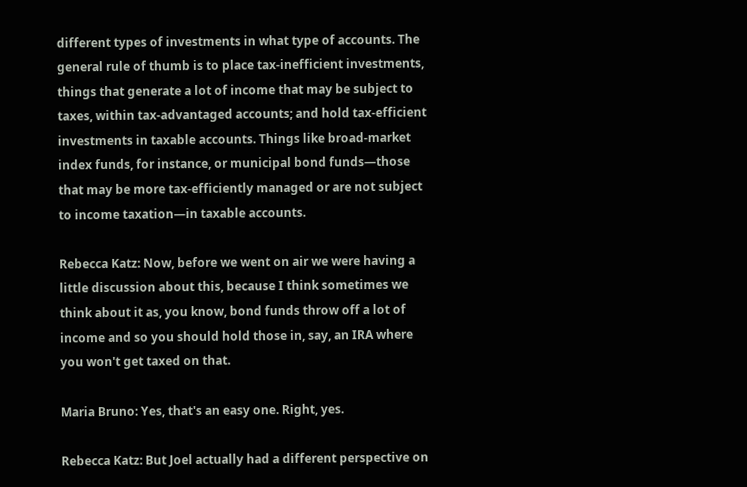different types of investments in what type of accounts. The general rule of thumb is to place tax-inefficient investments, things that generate a lot of income that may be subject to taxes, within tax-advantaged accounts; and hold tax-efficient investments in taxable accounts. Things like broad-market index funds, for instance, or municipal bond funds—those that may be more tax-efficiently managed or are not subject to income taxation—in taxable accounts.

Rebecca Katz: Now, before we went on air we were having a little discussion about this, because I think sometimes we think about it as, you know, bond funds throw off a lot of income and so you should hold those in, say, an IRA where you won't get taxed on that.

Maria Bruno: Yes, that's an easy one. Right, yes.

Rebecca Katz: But Joel actually had a different perspective on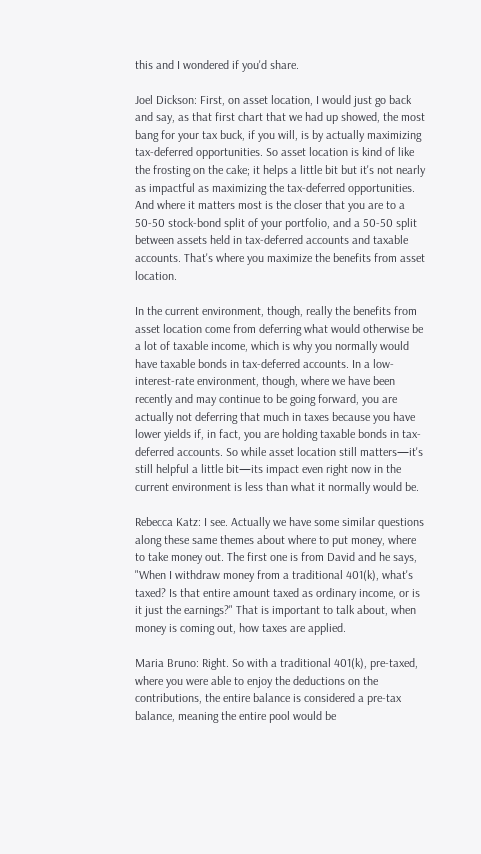this and I wondered if you'd share.

Joel Dickson: First, on asset location, I would just go back and say, as that first chart that we had up showed, the most bang for your tax buck, if you will, is by actually maximizing tax-deferred opportunities. So asset location is kind of like the frosting on the cake; it helps a little bit but it's not nearly as impactful as maximizing the tax-deferred opportunities. And where it matters most is the closer that you are to a 50-50 stock-bond split of your portfolio, and a 50-50 split between assets held in tax-deferred accounts and taxable accounts. That's where you maximize the benefits from asset location.

In the current environment, though, really the benefits from asset location come from deferring what would otherwise be a lot of taxable income, which is why you normally would have taxable bonds in tax-deferred accounts. In a low-interest-rate environment, though, where we have been recently and may continue to be going forward, you are actually not deferring that much in taxes because you have lower yields if, in fact, you are holding taxable bonds in tax-deferred accounts. So while asset location still matters—it's still helpful a little bit—its impact even right now in the current environment is less than what it normally would be.

Rebecca Katz: I see. Actually we have some similar questions along these same themes about where to put money, where to take money out. The first one is from David and he says, "When I withdraw money from a traditional 401(k), what's taxed? Is that entire amount taxed as ordinary income, or is it just the earnings?" That is important to talk about, when money is coming out, how taxes are applied.

Maria Bruno: Right. So with a traditional 401(k), pre-taxed, where you were able to enjoy the deductions on the contributions, the entire balance is considered a pre-tax balance, meaning the entire pool would be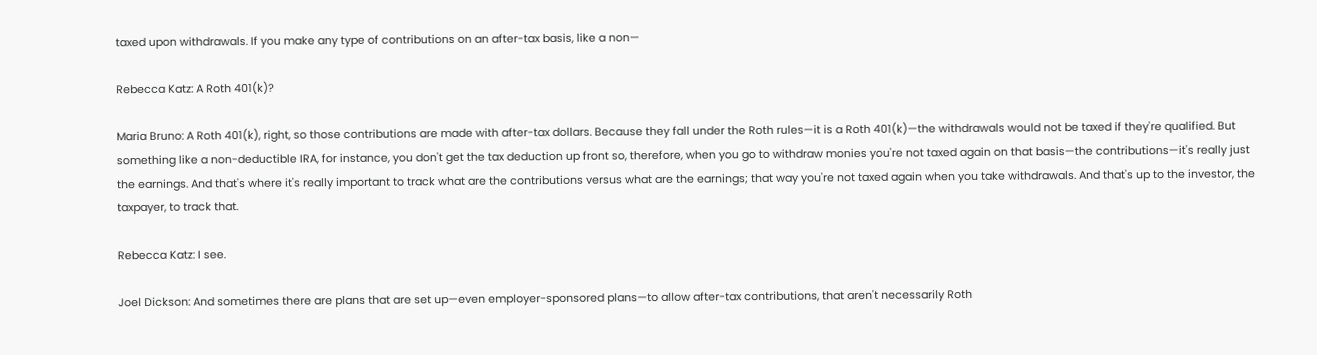taxed upon withdrawals. If you make any type of contributions on an after-tax basis, like a non—

Rebecca Katz: A Roth 401(k)?

Maria Bruno: A Roth 401(k), right, so those contributions are made with after-tax dollars. Because they fall under the Roth rules—it is a Roth 401(k)—the withdrawals would not be taxed if they're qualified. But something like a non-deductible IRA, for instance, you don't get the tax deduction up front so, therefore, when you go to withdraw monies you're not taxed again on that basis—the contributions—it's really just the earnings. And that's where it's really important to track what are the contributions versus what are the earnings; that way you're not taxed again when you take withdrawals. And that's up to the investor, the taxpayer, to track that.

Rebecca Katz: I see.

Joel Dickson: And sometimes there are plans that are set up—even employer-sponsored plans—to allow after-tax contributions, that aren't necessarily Roth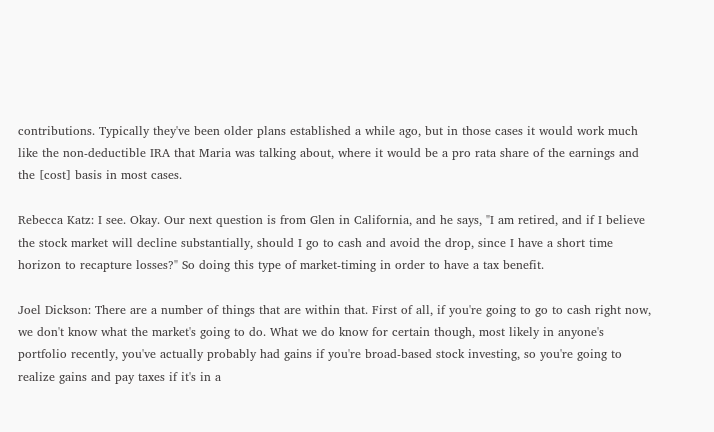contributions. Typically they've been older plans established a while ago, but in those cases it would work much like the non-deductible IRA that Maria was talking about, where it would be a pro rata share of the earnings and the [cost] basis in most cases.

Rebecca Katz: I see. Okay. Our next question is from Glen in California, and he says, "I am retired, and if I believe the stock market will decline substantially, should I go to cash and avoid the drop, since I have a short time horizon to recapture losses?" So doing this type of market-timing in order to have a tax benefit.

Joel Dickson: There are a number of things that are within that. First of all, if you're going to go to cash right now, we don't know what the market's going to do. What we do know for certain though, most likely in anyone's portfolio recently, you've actually probably had gains if you're broad-based stock investing, so you're going to realize gains and pay taxes if it's in a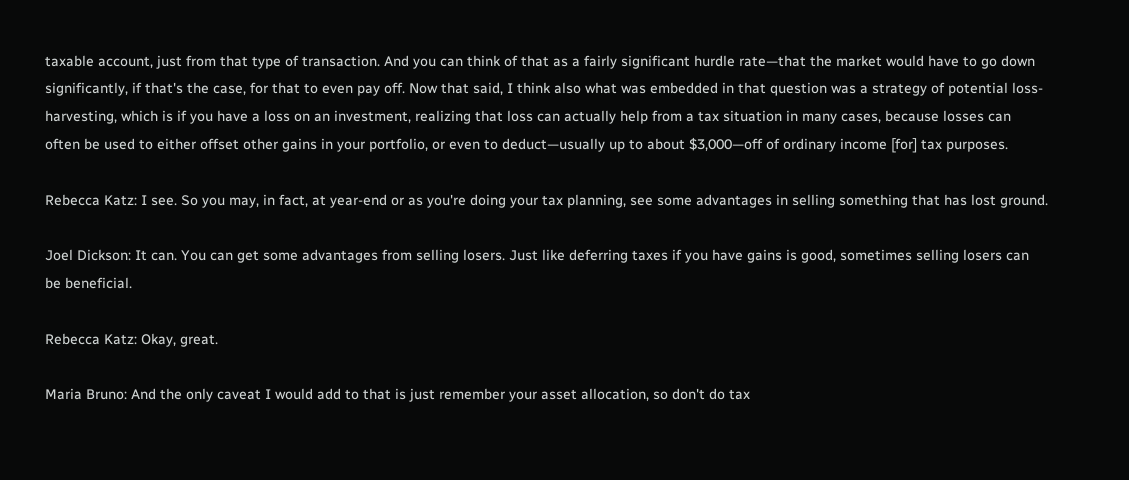taxable account, just from that type of transaction. And you can think of that as a fairly significant hurdle rate—that the market would have to go down significantly, if that's the case, for that to even pay off. Now that said, I think also what was embedded in that question was a strategy of potential loss-harvesting, which is if you have a loss on an investment, realizing that loss can actually help from a tax situation in many cases, because losses can often be used to either offset other gains in your portfolio, or even to deduct—usually up to about $3,000—off of ordinary income [for] tax purposes.

Rebecca Katz: I see. So you may, in fact, at year-end or as you're doing your tax planning, see some advantages in selling something that has lost ground.

Joel Dickson: It can. You can get some advantages from selling losers. Just like deferring taxes if you have gains is good, sometimes selling losers can be beneficial.

Rebecca Katz: Okay, great.

Maria Bruno: And the only caveat I would add to that is just remember your asset allocation, so don't do tax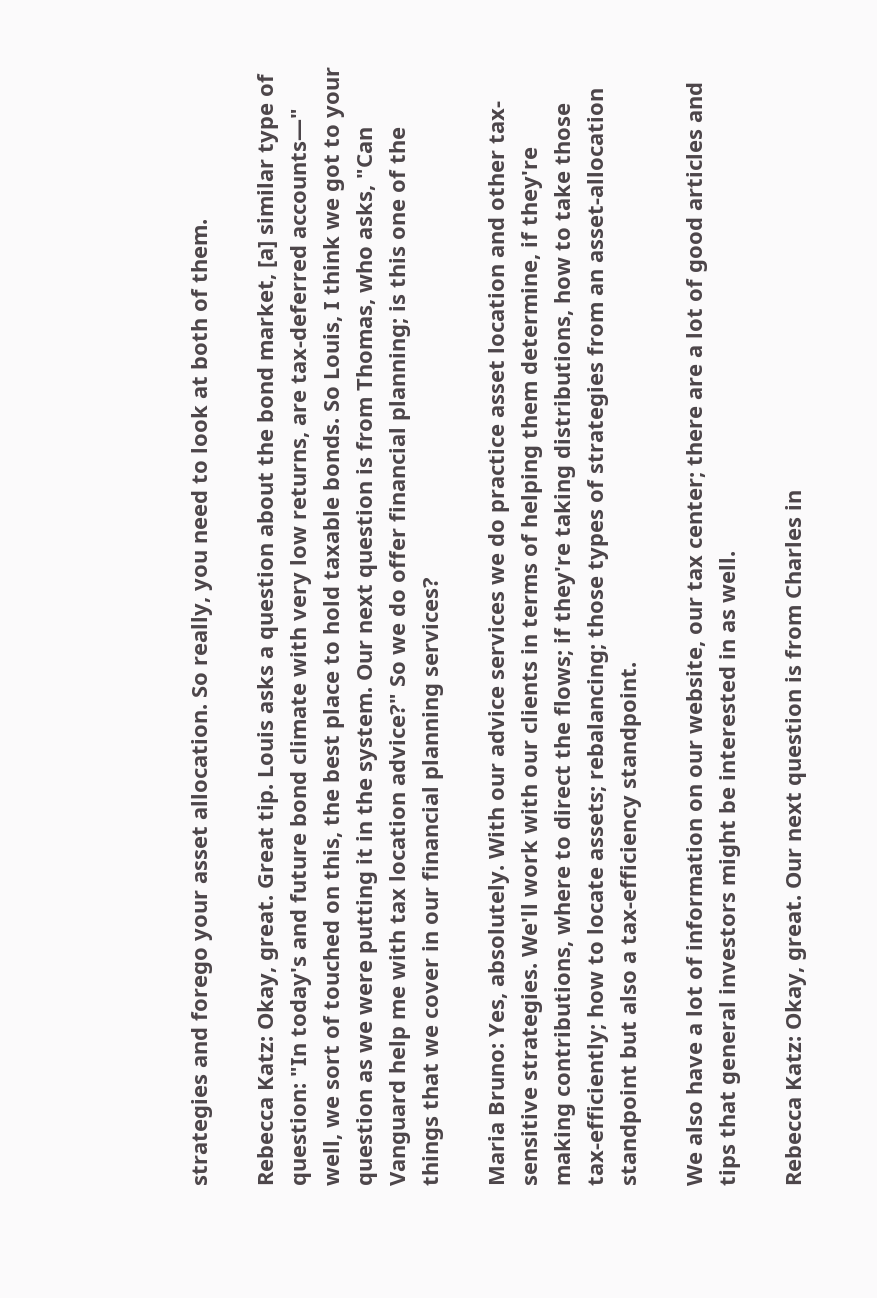strategies and forego your asset allocation. So really, you need to look at both of them.

Rebecca Katz: Okay, great. Great tip. Louis asks a question about the bond market, [a] similar type of question: "In today's and future bond climate with very low returns, are tax-deferred accounts—" well, we sort of touched on this, the best place to hold taxable bonds. So Louis, I think we got to your question as we were putting it in the system. Our next question is from Thomas, who asks, "Can Vanguard help me with tax location advice?" So we do offer financial planning; is this one of the things that we cover in our financial planning services?

Maria Bruno: Yes, absolutely. With our advice services we do practice asset location and other tax-sensitive strategies. We'll work with our clients in terms of helping them determine, if they're making contributions, where to direct the flows; if they're taking distributions, how to take those tax-efficiently; how to locate assets; rebalancing; those types of strategies from an asset-allocation standpoint but also a tax-efficiency standpoint.

We also have a lot of information on our website, our tax center; there are a lot of good articles and tips that general investors might be interested in as well.

Rebecca Katz: Okay, great. Our next question is from Charles in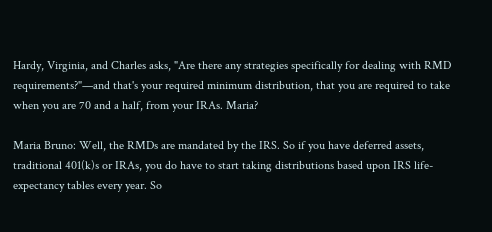Hardy, Virginia, and Charles asks, "Are there any strategies specifically for dealing with RMD requirements?"—and that's your required minimum distribution, that you are required to take when you are 70 and a half, from your IRAs. Maria?

Maria Bruno: Well, the RMDs are mandated by the IRS. So if you have deferred assets, traditional 401(k)s or IRAs, you do have to start taking distributions based upon IRS life-expectancy tables every year. So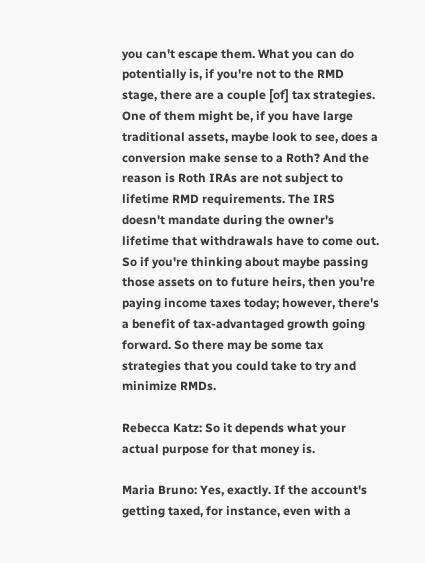you can't escape them. What you can do potentially is, if you're not to the RMD stage, there are a couple [of] tax strategies. One of them might be, if you have large traditional assets, maybe look to see, does a conversion make sense to a Roth? And the reason is Roth IRAs are not subject to lifetime RMD requirements. The IRS doesn't mandate during the owner's lifetime that withdrawals have to come out. So if you're thinking about maybe passing those assets on to future heirs, then you're paying income taxes today; however, there's a benefit of tax-advantaged growth going forward. So there may be some tax strategies that you could take to try and minimize RMDs.

Rebecca Katz: So it depends what your actual purpose for that money is.

Maria Bruno: Yes, exactly. If the account's getting taxed, for instance, even with a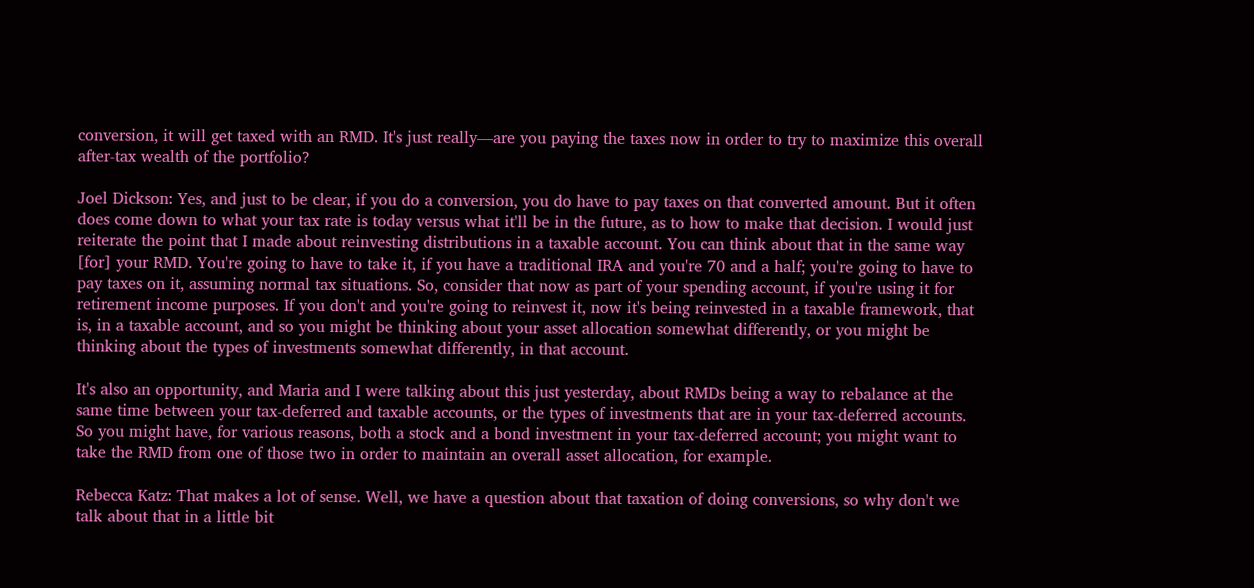conversion, it will get taxed with an RMD. It's just really—are you paying the taxes now in order to try to maximize this overall after-tax wealth of the portfolio?

Joel Dickson: Yes, and just to be clear, if you do a conversion, you do have to pay taxes on that converted amount. But it often does come down to what your tax rate is today versus what it'll be in the future, as to how to make that decision. I would just reiterate the point that I made about reinvesting distributions in a taxable account. You can think about that in the same way [for] your RMD. You're going to have to take it, if you have a traditional IRA and you're 70 and a half; you're going to have to pay taxes on it, assuming normal tax situations. So, consider that now as part of your spending account, if you're using it for retirement income purposes. If you don't and you're going to reinvest it, now it's being reinvested in a taxable framework, that is, in a taxable account, and so you might be thinking about your asset allocation somewhat differently, or you might be thinking about the types of investments somewhat differently, in that account.

It's also an opportunity, and Maria and I were talking about this just yesterday, about RMDs being a way to rebalance at the same time between your tax-deferred and taxable accounts, or the types of investments that are in your tax-deferred accounts. So you might have, for various reasons, both a stock and a bond investment in your tax-deferred account; you might want to take the RMD from one of those two in order to maintain an overall asset allocation, for example.

Rebecca Katz: That makes a lot of sense. Well, we have a question about that taxation of doing conversions, so why don't we talk about that in a little bit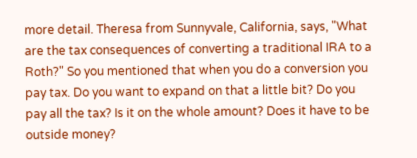more detail. Theresa from Sunnyvale, California, says, "What are the tax consequences of converting a traditional IRA to a Roth?" So you mentioned that when you do a conversion you pay tax. Do you want to expand on that a little bit? Do you pay all the tax? Is it on the whole amount? Does it have to be outside money?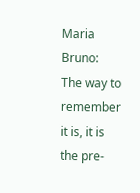Maria Bruno: The way to remember it is, it is the pre-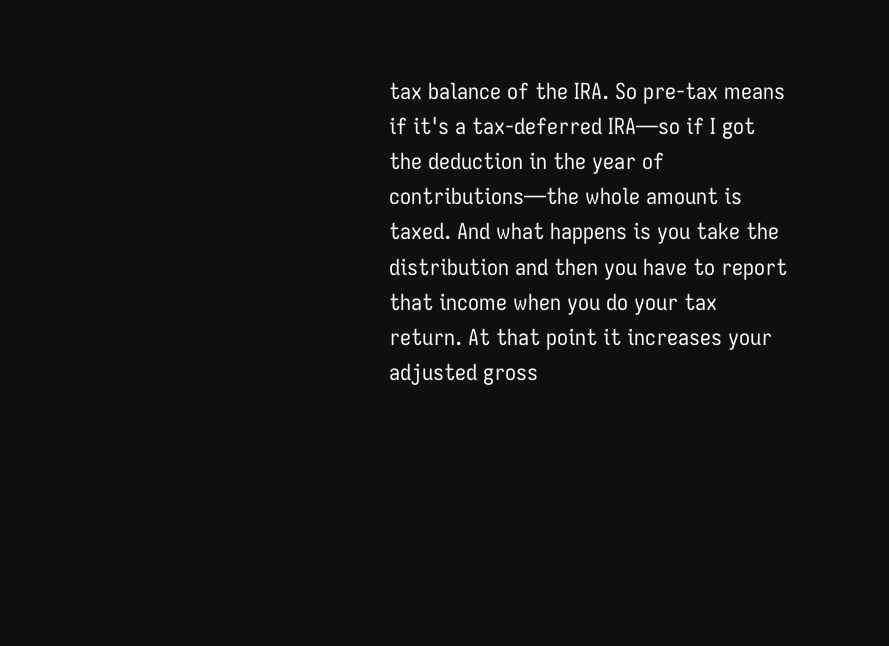tax balance of the IRA. So pre-tax means if it's a tax-deferred IRA—so if I got the deduction in the year of contributions—the whole amount is taxed. And what happens is you take the distribution and then you have to report that income when you do your tax return. At that point it increases your adjusted gross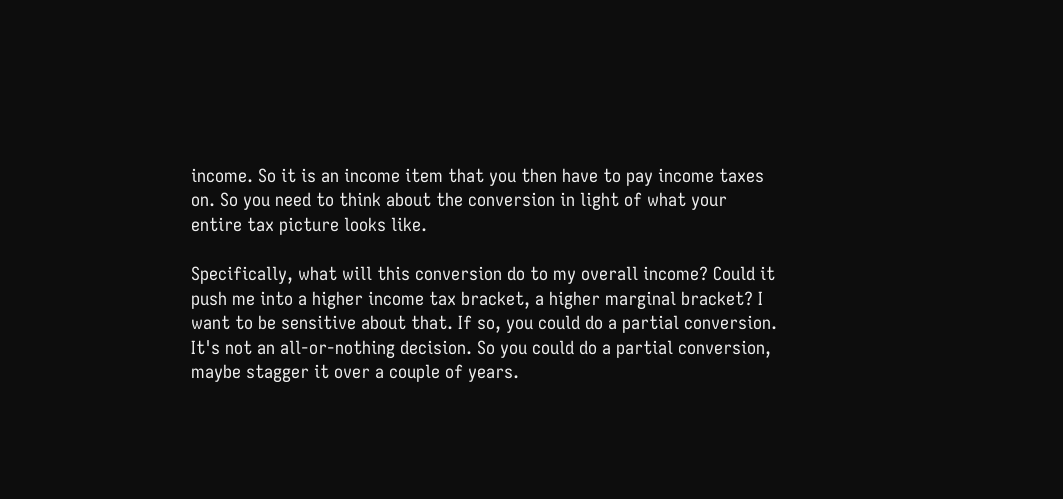income. So it is an income item that you then have to pay income taxes on. So you need to think about the conversion in light of what your entire tax picture looks like.

Specifically, what will this conversion do to my overall income? Could it push me into a higher income tax bracket, a higher marginal bracket? I want to be sensitive about that. If so, you could do a partial conversion. It's not an all-or-nothing decision. So you could do a partial conversion, maybe stagger it over a couple of years.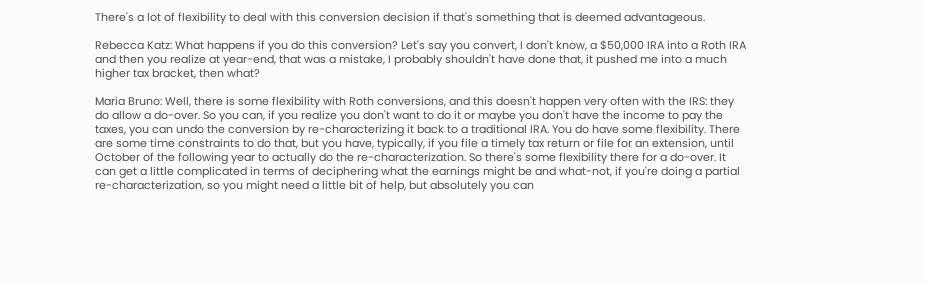There's a lot of flexibility to deal with this conversion decision if that's something that is deemed advantageous.

Rebecca Katz: What happens if you do this conversion? Let's say you convert, I don't know, a $50,000 IRA into a Roth IRA and then you realize at year-end, that was a mistake, I probably shouldn't have done that, it pushed me into a much higher tax bracket, then what?

Maria Bruno: Well, there is some flexibility with Roth conversions, and this doesn't happen very often with the IRS: they do allow a do-over. So you can, if you realize you don't want to do it or maybe you don't have the income to pay the taxes, you can undo the conversion by re-characterizing it back to a traditional IRA. You do have some flexibility. There are some time constraints to do that, but you have, typically, if you file a timely tax return or file for an extension, until October of the following year to actually do the re-characterization. So there's some flexibility there for a do-over. It can get a little complicated in terms of deciphering what the earnings might be and what-not, if you're doing a partial re-characterization, so you might need a little bit of help, but absolutely you can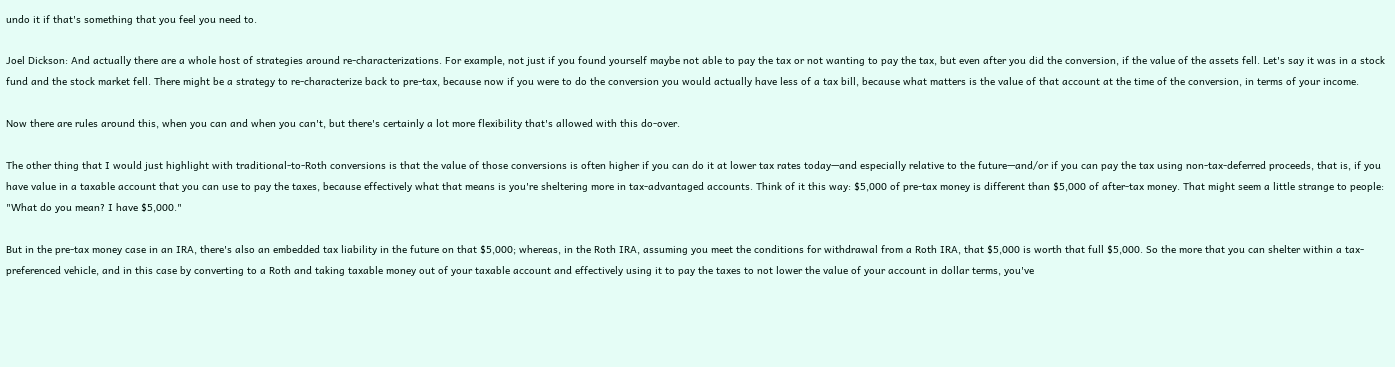undo it if that's something that you feel you need to.

Joel Dickson: And actually there are a whole host of strategies around re-characterizations. For example, not just if you found yourself maybe not able to pay the tax or not wanting to pay the tax, but even after you did the conversion, if the value of the assets fell. Let's say it was in a stock fund and the stock market fell. There might be a strategy to re-characterize back to pre-tax, because now if you were to do the conversion you would actually have less of a tax bill, because what matters is the value of that account at the time of the conversion, in terms of your income.

Now there are rules around this, when you can and when you can't, but there's certainly a lot more flexibility that's allowed with this do-over.

The other thing that I would just highlight with traditional-to-Roth conversions is that the value of those conversions is often higher if you can do it at lower tax rates today—and especially relative to the future—and/or if you can pay the tax using non-tax-deferred proceeds, that is, if you have value in a taxable account that you can use to pay the taxes, because effectively what that means is you're sheltering more in tax-advantaged accounts. Think of it this way: $5,000 of pre-tax money is different than $5,000 of after-tax money. That might seem a little strange to people: "What do you mean? I have $5,000."

But in the pre-tax money case in an IRA, there's also an embedded tax liability in the future on that $5,000; whereas, in the Roth IRA, assuming you meet the conditions for withdrawal from a Roth IRA, that $5,000 is worth that full $5,000. So the more that you can shelter within a tax-preferenced vehicle, and in this case by converting to a Roth and taking taxable money out of your taxable account and effectively using it to pay the taxes to not lower the value of your account in dollar terms, you've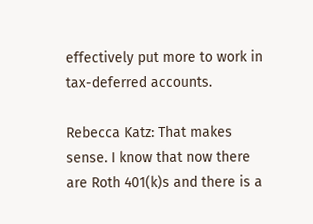effectively put more to work in tax-deferred accounts.

Rebecca Katz: That makes sense. I know that now there are Roth 401(k)s and there is a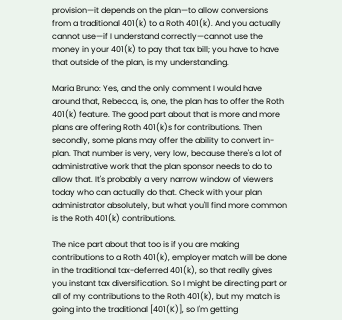provision—it depends on the plan—to allow conversions from a traditional 401(k) to a Roth 401(k). And you actually cannot use—if I understand correctly—cannot use the money in your 401(k) to pay that tax bill; you have to have that outside of the plan, is my understanding.

Maria Bruno: Yes, and the only comment I would have around that, Rebecca, is, one, the plan has to offer the Roth 401(k) feature. The good part about that is more and more plans are offering Roth 401(k)s for contributions. Then secondly, some plans may offer the ability to convert in-plan. That number is very, very low, because there's a lot of administrative work that the plan sponsor needs to do to allow that. It's probably a very narrow window of viewers today who can actually do that. Check with your plan administrator absolutely, but what you'll find more common is the Roth 401(k) contributions.

The nice part about that too is if you are making contributions to a Roth 401(k), employer match will be done in the traditional tax-deferred 401(k), so that really gives you instant tax diversification. So I might be directing part or all of my contributions to the Roth 401(k), but my match is going into the traditional [401(K)], so I'm getting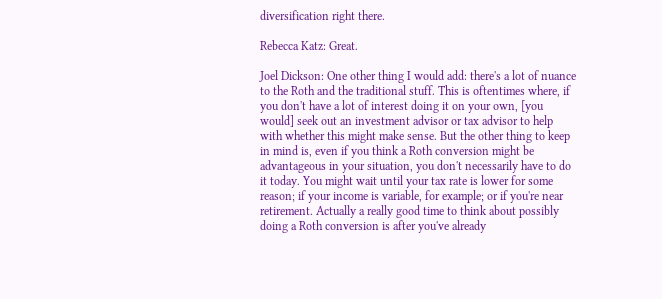diversification right there.

Rebecca Katz: Great.

Joel Dickson: One other thing I would add: there's a lot of nuance to the Roth and the traditional stuff. This is oftentimes where, if you don't have a lot of interest doing it on your own, [you would] seek out an investment advisor or tax advisor to help with whether this might make sense. But the other thing to keep in mind is, even if you think a Roth conversion might be advantageous in your situation, you don't necessarily have to do it today. You might wait until your tax rate is lower for some reason; if your income is variable, for example; or if you're near retirement. Actually a really good time to think about possibly doing a Roth conversion is after you've already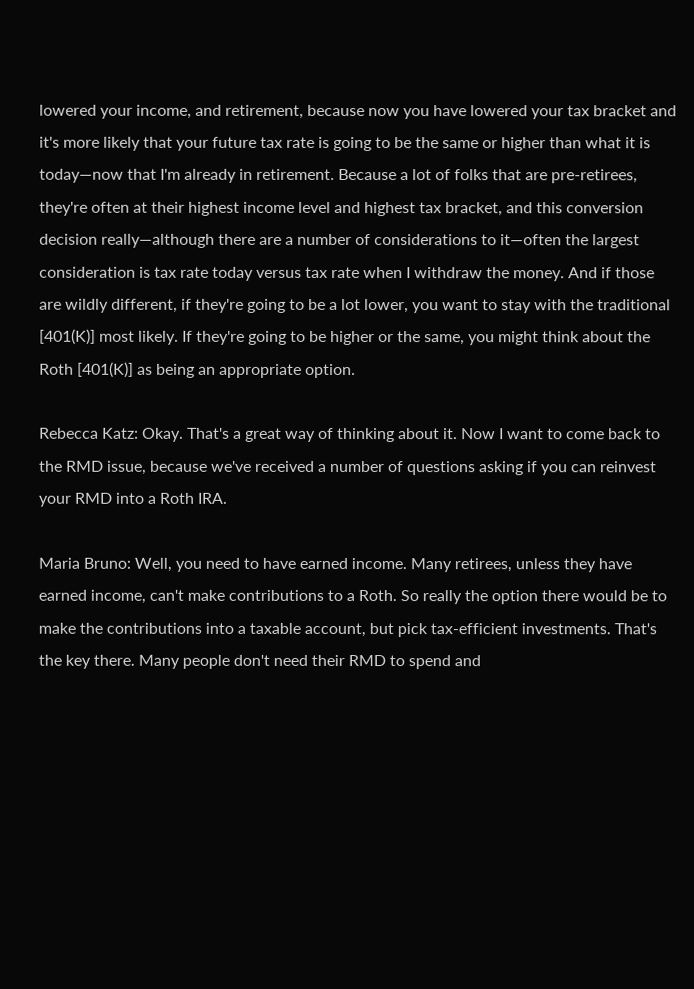lowered your income, and retirement, because now you have lowered your tax bracket and it's more likely that your future tax rate is going to be the same or higher than what it is today—now that I'm already in retirement. Because a lot of folks that are pre-retirees, they're often at their highest income level and highest tax bracket, and this conversion decision really—although there are a number of considerations to it—often the largest consideration is tax rate today versus tax rate when I withdraw the money. And if those are wildly different, if they're going to be a lot lower, you want to stay with the traditional [401(K)] most likely. If they're going to be higher or the same, you might think about the Roth [401(K)] as being an appropriate option.

Rebecca Katz: Okay. That's a great way of thinking about it. Now I want to come back to the RMD issue, because we've received a number of questions asking if you can reinvest your RMD into a Roth IRA.

Maria Bruno: Well, you need to have earned income. Many retirees, unless they have earned income, can't make contributions to a Roth. So really the option there would be to make the contributions into a taxable account, but pick tax-efficient investments. That's the key there. Many people don't need their RMD to spend and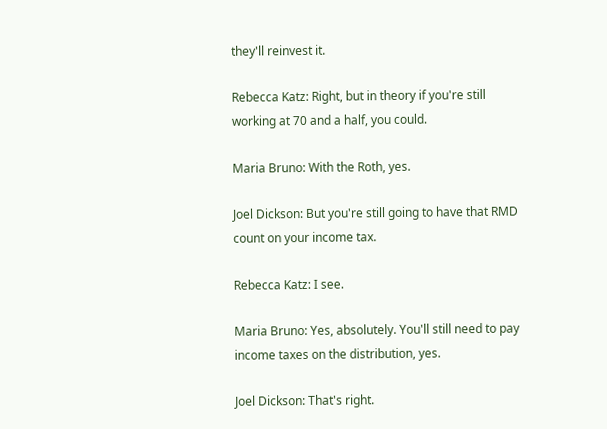they'll reinvest it.

Rebecca Katz: Right, but in theory if you're still working at 70 and a half, you could.

Maria Bruno: With the Roth, yes.

Joel Dickson: But you're still going to have that RMD count on your income tax.

Rebecca Katz: I see.

Maria Bruno: Yes, absolutely. You'll still need to pay income taxes on the distribution, yes.

Joel Dickson: That's right.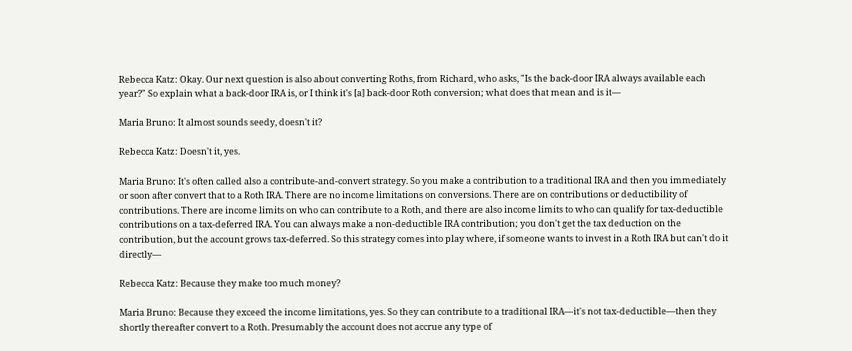Rebecca Katz: Okay. Our next question is also about converting Roths, from Richard, who asks, "Is the back-door IRA always available each year?" So explain what a back-door IRA is, or I think it's [a] back-door Roth conversion; what does that mean and is it—

Maria Bruno: It almost sounds seedy, doesn't it?

Rebecca Katz: Doesn't it, yes.

Maria Bruno: It's often called also a contribute-and-convert strategy. So you make a contribution to a traditional IRA and then you immediately or soon after convert that to a Roth IRA. There are no income limitations on conversions. There are on contributions or deductibility of contributions. There are income limits on who can contribute to a Roth, and there are also income limits to who can qualify for tax-deductible contributions on a tax-deferred IRA. You can always make a non-deductible IRA contribution; you don't get the tax deduction on the contribution, but the account grows tax-deferred. So this strategy comes into play where, if someone wants to invest in a Roth IRA but can't do it directly—

Rebecca Katz: Because they make too much money?

Maria Bruno: Because they exceed the income limitations, yes. So they can contribute to a traditional IRA—it's not tax-deductible—then they shortly thereafter convert to a Roth. Presumably the account does not accrue any type of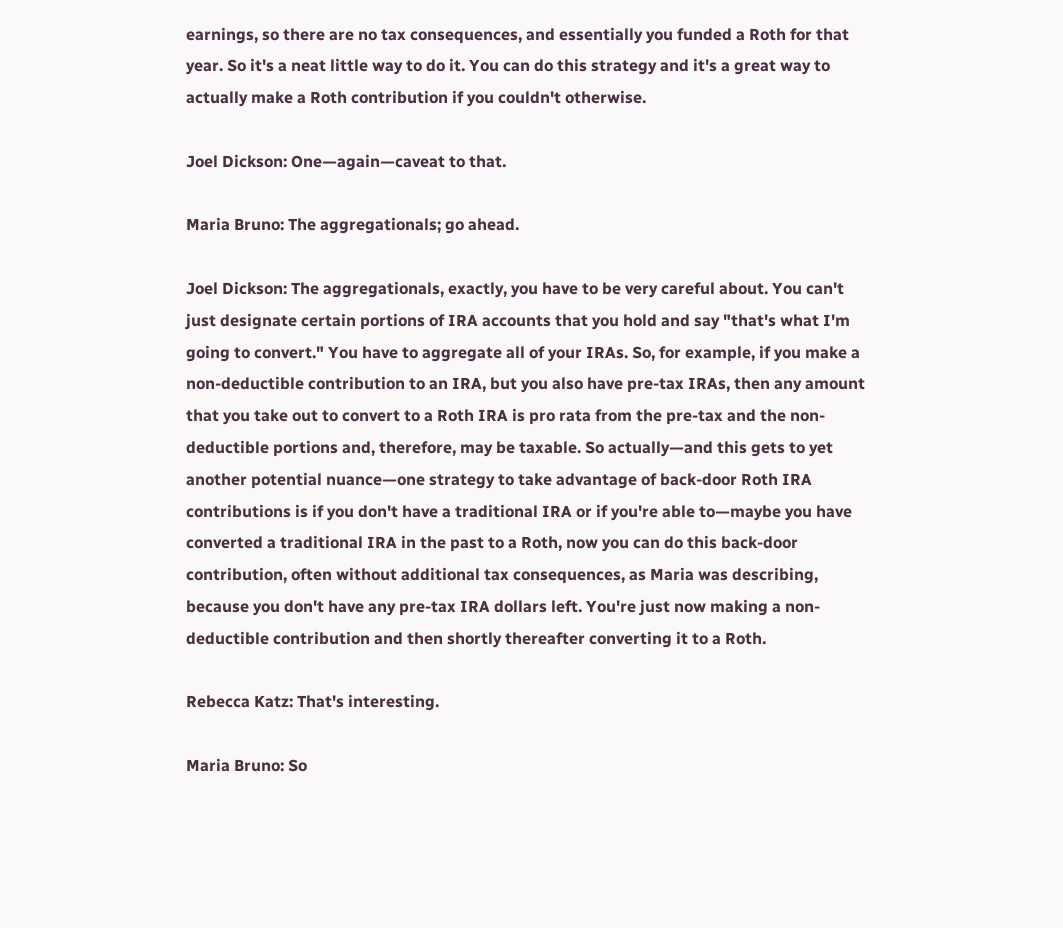earnings, so there are no tax consequences, and essentially you funded a Roth for that year. So it's a neat little way to do it. You can do this strategy and it's a great way to actually make a Roth contribution if you couldn't otherwise.

Joel Dickson: One—again—caveat to that.

Maria Bruno: The aggregationals; go ahead.

Joel Dickson: The aggregationals, exactly, you have to be very careful about. You can't just designate certain portions of IRA accounts that you hold and say "that's what I'm going to convert." You have to aggregate all of your IRAs. So, for example, if you make a non-deductible contribution to an IRA, but you also have pre-tax IRAs, then any amount that you take out to convert to a Roth IRA is pro rata from the pre-tax and the non-deductible portions and, therefore, may be taxable. So actually—and this gets to yet another potential nuance—one strategy to take advantage of back-door Roth IRA contributions is if you don't have a traditional IRA or if you're able to—maybe you have converted a traditional IRA in the past to a Roth, now you can do this back-door contribution, often without additional tax consequences, as Maria was describing, because you don't have any pre-tax IRA dollars left. You're just now making a non-deductible contribution and then shortly thereafter converting it to a Roth.

Rebecca Katz: That's interesting.

Maria Bruno: So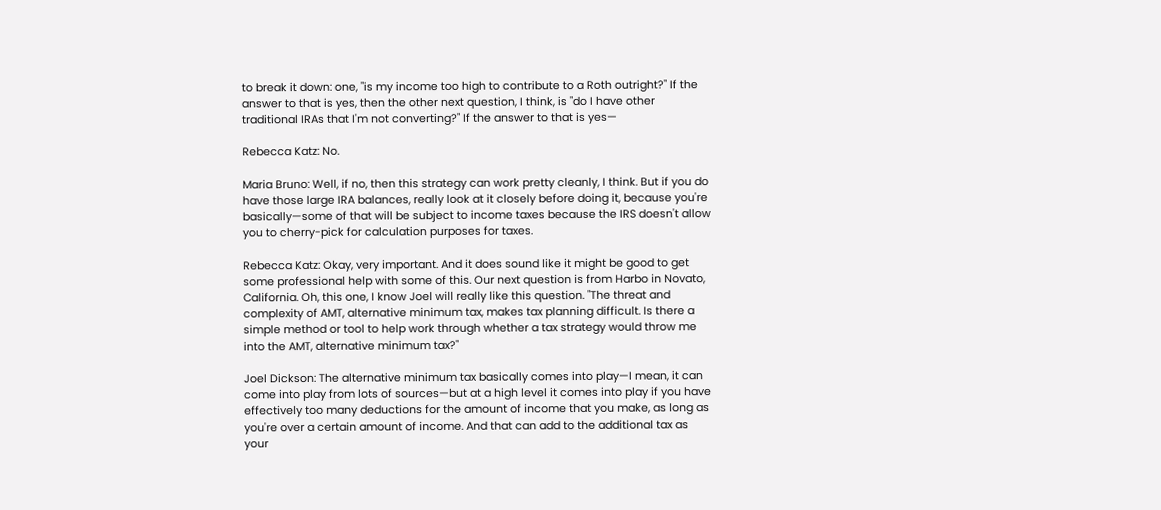to break it down: one, "is my income too high to contribute to a Roth outright?" If the answer to that is yes, then the other next question, I think, is "do I have other traditional IRAs that I'm not converting?" If the answer to that is yes—

Rebecca Katz: No.

Maria Bruno: Well, if no, then this strategy can work pretty cleanly, I think. But if you do have those large IRA balances, really look at it closely before doing it, because you're basically—some of that will be subject to income taxes because the IRS doesn't allow you to cherry-pick for calculation purposes for taxes.

Rebecca Katz: Okay, very important. And it does sound like it might be good to get some professional help with some of this. Our next question is from Harbo in Novato, California. Oh, this one, I know Joel will really like this question. "The threat and complexity of AMT, alternative minimum tax, makes tax planning difficult. Is there a simple method or tool to help work through whether a tax strategy would throw me into the AMT, alternative minimum tax?"

Joel Dickson: The alternative minimum tax basically comes into play—I mean, it can come into play from lots of sources—but at a high level it comes into play if you have effectively too many deductions for the amount of income that you make, as long as you're over a certain amount of income. And that can add to the additional tax as your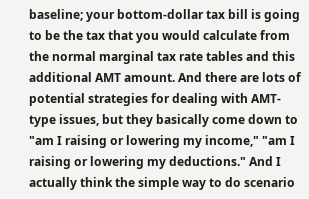baseline; your bottom-dollar tax bill is going to be the tax that you would calculate from the normal marginal tax rate tables and this additional AMT amount. And there are lots of potential strategies for dealing with AMT-type issues, but they basically come down to "am I raising or lowering my income," "am I raising or lowering my deductions." And I actually think the simple way to do scenario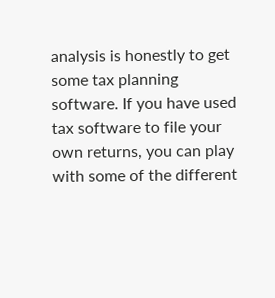analysis is honestly to get some tax planning software. If you have used tax software to file your own returns, you can play with some of the different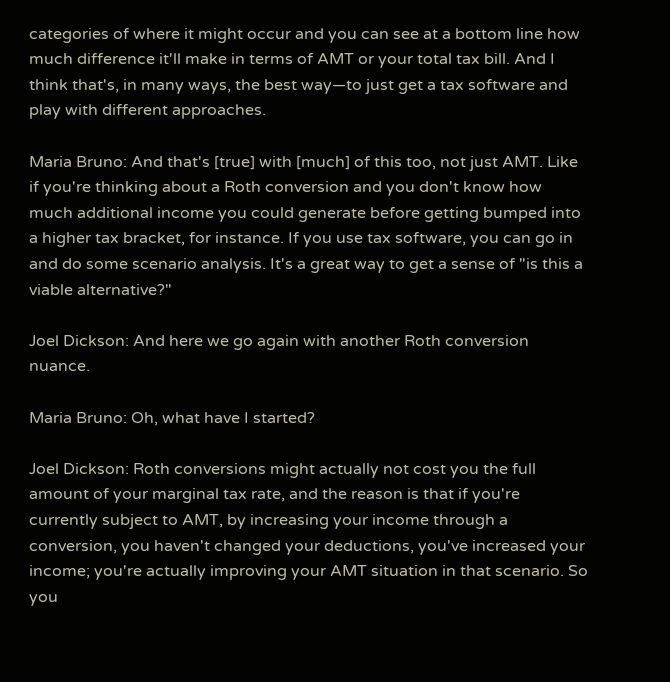categories of where it might occur and you can see at a bottom line how much difference it'll make in terms of AMT or your total tax bill. And I think that's, in many ways, the best way—to just get a tax software and play with different approaches.

Maria Bruno: And that's [true] with [much] of this too, not just AMT. Like if you're thinking about a Roth conversion and you don't know how much additional income you could generate before getting bumped into a higher tax bracket, for instance. If you use tax software, you can go in and do some scenario analysis. It's a great way to get a sense of "is this a viable alternative?"

Joel Dickson: And here we go again with another Roth conversion nuance.

Maria Bruno: Oh, what have I started?

Joel Dickson: Roth conversions might actually not cost you the full amount of your marginal tax rate, and the reason is that if you're currently subject to AMT, by increasing your income through a conversion, you haven't changed your deductions, you've increased your income; you're actually improving your AMT situation in that scenario. So you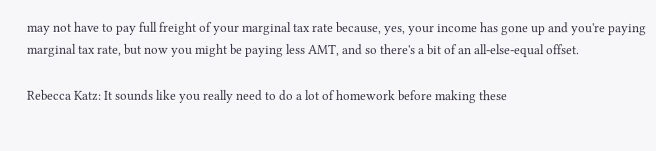may not have to pay full freight of your marginal tax rate because, yes, your income has gone up and you're paying marginal tax rate, but now you might be paying less AMT, and so there's a bit of an all-else-equal offset.

Rebecca Katz: It sounds like you really need to do a lot of homework before making these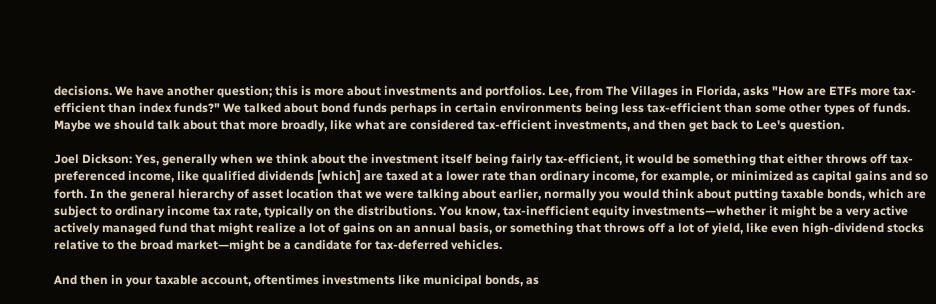decisions. We have another question; this is more about investments and portfolios. Lee, from The Villages in Florida, asks "How are ETFs more tax-efficient than index funds?" We talked about bond funds perhaps in certain environments being less tax-efficient than some other types of funds. Maybe we should talk about that more broadly, like what are considered tax-efficient investments, and then get back to Lee's question.

Joel Dickson: Yes, generally when we think about the investment itself being fairly tax-efficient, it would be something that either throws off tax-preferenced income, like qualified dividends [which] are taxed at a lower rate than ordinary income, for example, or minimized as capital gains and so forth. In the general hierarchy of asset location that we were talking about earlier, normally you would think about putting taxable bonds, which are subject to ordinary income tax rate, typically on the distributions. You know, tax-inefficient equity investments—whether it might be a very active actively managed fund that might realize a lot of gains on an annual basis, or something that throws off a lot of yield, like even high-dividend stocks relative to the broad market—might be a candidate for tax-deferred vehicles.

And then in your taxable account, oftentimes investments like municipal bonds, as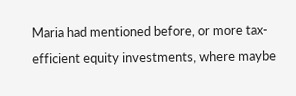Maria had mentioned before, or more tax-efficient equity investments, where maybe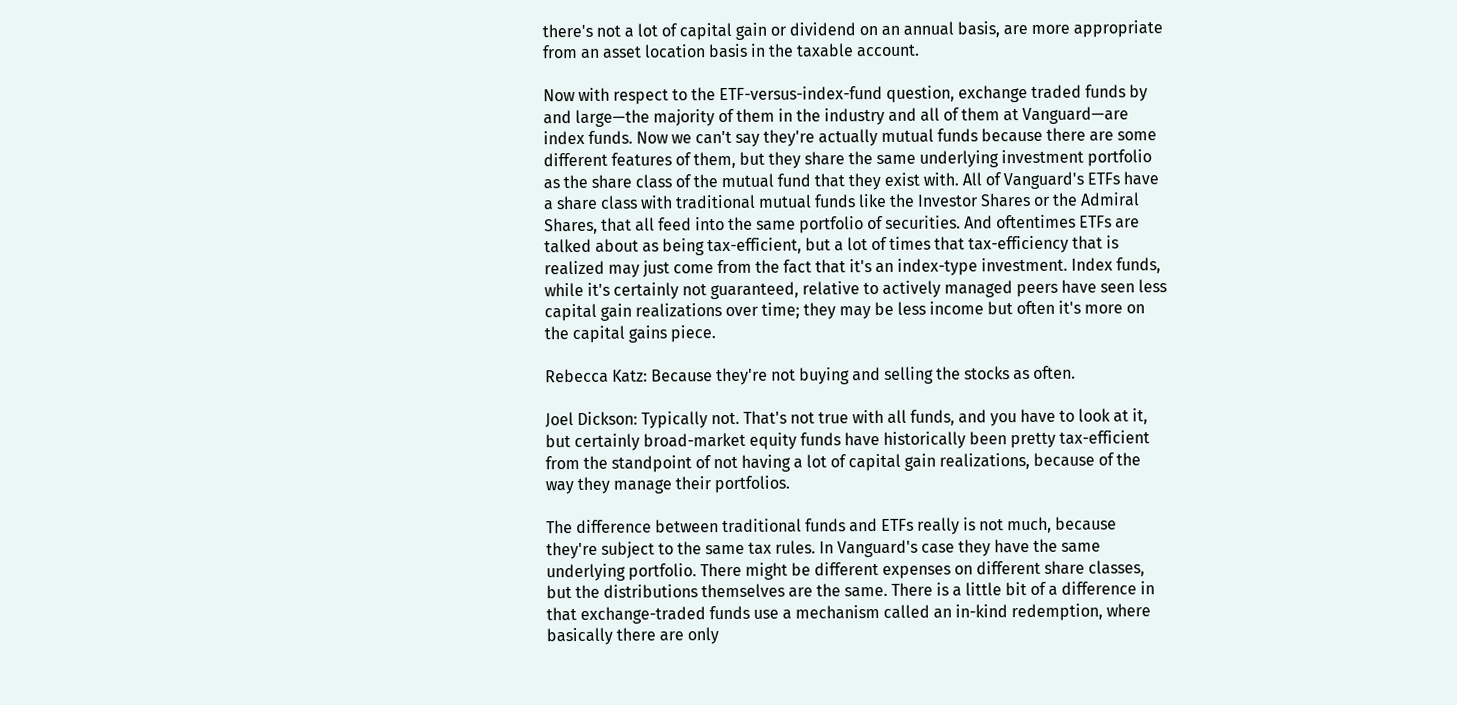there's not a lot of capital gain or dividend on an annual basis, are more appropriate from an asset location basis in the taxable account.

Now with respect to the ETF-versus-index-fund question, exchange traded funds by and large—the majority of them in the industry and all of them at Vanguard—are index funds. Now we can't say they're actually mutual funds because there are some different features of them, but they share the same underlying investment portfolio as the share class of the mutual fund that they exist with. All of Vanguard's ETFs have a share class with traditional mutual funds like the Investor Shares or the Admiral Shares, that all feed into the same portfolio of securities. And oftentimes ETFs are talked about as being tax-efficient, but a lot of times that tax-efficiency that is realized may just come from the fact that it's an index-type investment. Index funds, while it's certainly not guaranteed, relative to actively managed peers have seen less capital gain realizations over time; they may be less income but often it's more on the capital gains piece.

Rebecca Katz: Because they're not buying and selling the stocks as often.

Joel Dickson: Typically not. That's not true with all funds, and you have to look at it, but certainly broad-market equity funds have historically been pretty tax-efficient from the standpoint of not having a lot of capital gain realizations, because of the way they manage their portfolios.

The difference between traditional funds and ETFs really is not much, because they're subject to the same tax rules. In Vanguard's case they have the same underlying portfolio. There might be different expenses on different share classes, but the distributions themselves are the same. There is a little bit of a difference in that exchange-traded funds use a mechanism called an in-kind redemption, where basically there are only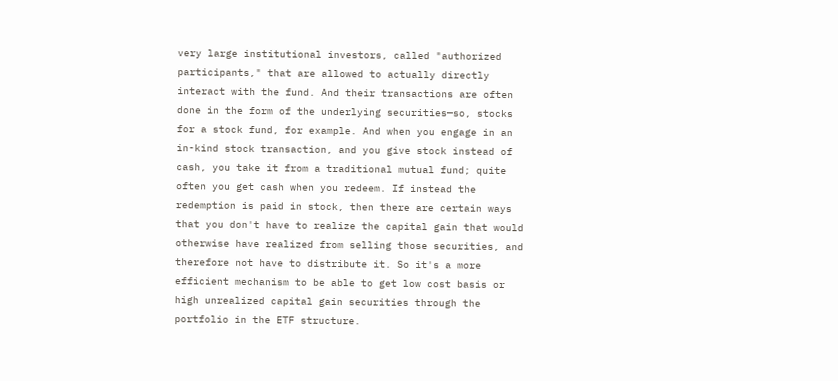very large institutional investors, called "authorized participants," that are allowed to actually directly interact with the fund. And their transactions are often done in the form of the underlying securities—so, stocks for a stock fund, for example. And when you engage in an in-kind stock transaction, and you give stock instead of cash, you take it from a traditional mutual fund; quite often you get cash when you redeem. If instead the redemption is paid in stock, then there are certain ways that you don't have to realize the capital gain that would otherwise have realized from selling those securities, and therefore not have to distribute it. So it's a more efficient mechanism to be able to get low cost basis or high unrealized capital gain securities through the portfolio in the ETF structure.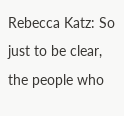Rebecca Katz: So just to be clear, the people who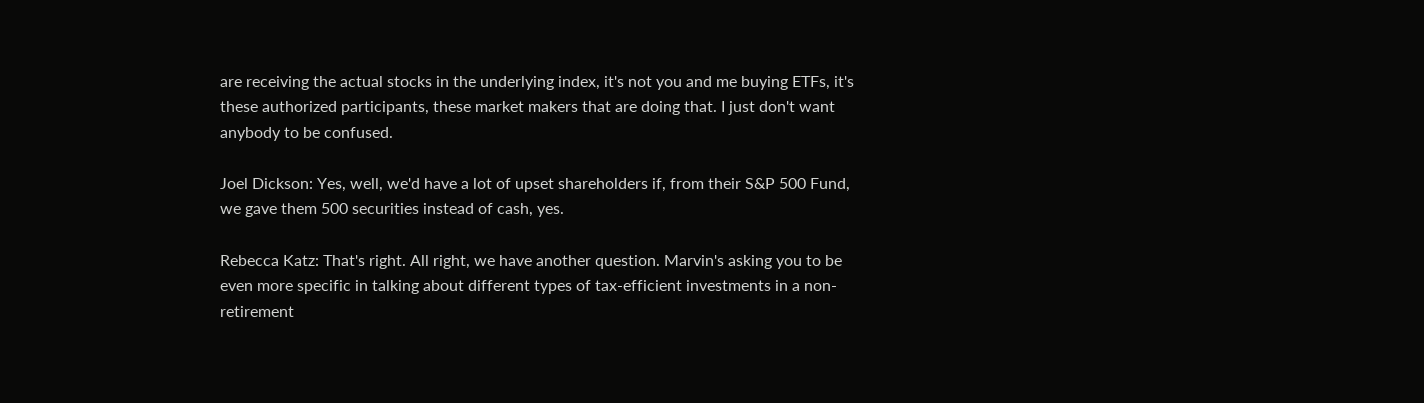are receiving the actual stocks in the underlying index, it's not you and me buying ETFs, it's these authorized participants, these market makers that are doing that. I just don't want anybody to be confused.

Joel Dickson: Yes, well, we'd have a lot of upset shareholders if, from their S&P 500 Fund, we gave them 500 securities instead of cash, yes.

Rebecca Katz: That's right. All right, we have another question. Marvin's asking you to be even more specific in talking about different types of tax-efficient investments in a non-retirement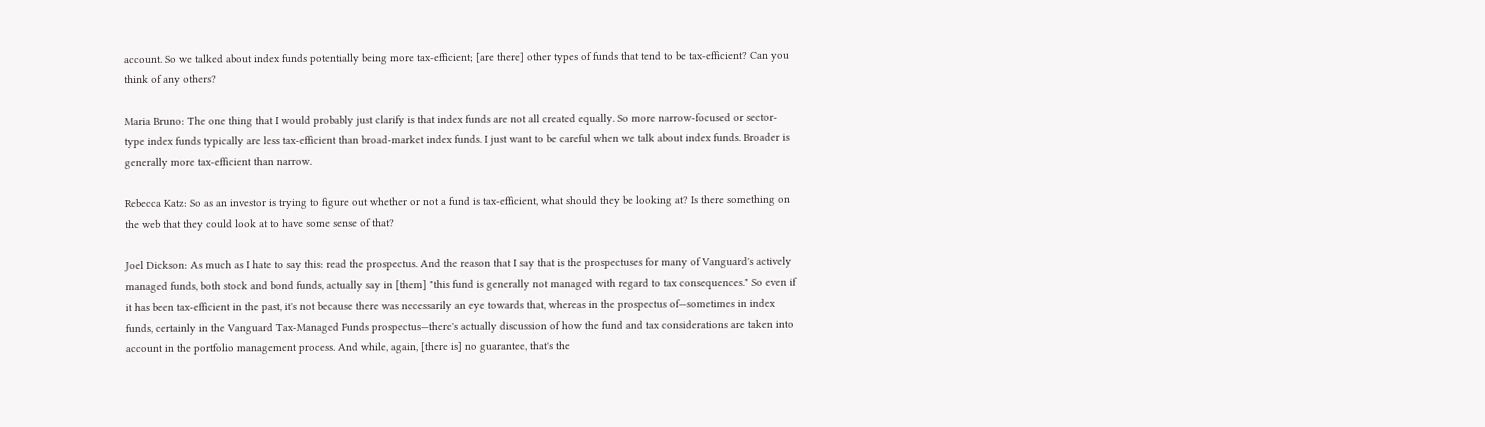account. So we talked about index funds potentially being more tax-efficient; [are there] other types of funds that tend to be tax-efficient? Can you think of any others?

Maria Bruno: The one thing that I would probably just clarify is that index funds are not all created equally. So more narrow-focused or sector-type index funds typically are less tax-efficient than broad-market index funds. I just want to be careful when we talk about index funds. Broader is generally more tax-efficient than narrow.

Rebecca Katz: So as an investor is trying to figure out whether or not a fund is tax-efficient, what should they be looking at? Is there something on the web that they could look at to have some sense of that?

Joel Dickson: As much as I hate to say this: read the prospectus. And the reason that I say that is the prospectuses for many of Vanguard's actively managed funds, both stock and bond funds, actually say in [them] "this fund is generally not managed with regard to tax consequences." So even if it has been tax-efficient in the past, it's not because there was necessarily an eye towards that, whereas in the prospectus of—sometimes in index funds, certainly in the Vanguard Tax-Managed Funds prospectus—there's actually discussion of how the fund and tax considerations are taken into account in the portfolio management process. And while, again, [there is] no guarantee, that's the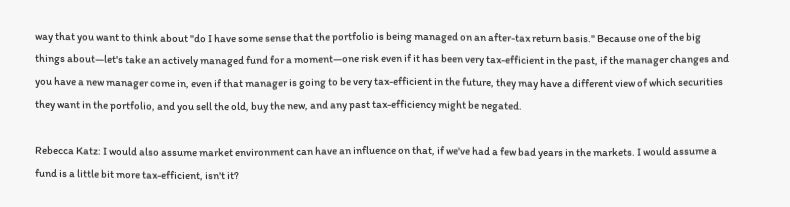way that you want to think about "do I have some sense that the portfolio is being managed on an after-tax return basis." Because one of the big things about—let's take an actively managed fund for a moment—one risk even if it has been very tax-efficient in the past, if the manager changes and you have a new manager come in, even if that manager is going to be very tax-efficient in the future, they may have a different view of which securities they want in the portfolio, and you sell the old, buy the new, and any past tax-efficiency might be negated.

Rebecca Katz: I would also assume market environment can have an influence on that, if we've had a few bad years in the markets. I would assume a fund is a little bit more tax-efficient, isn't it?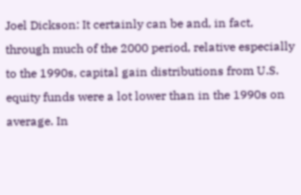Joel Dickson: It certainly can be and, in fact, through much of the 2000 period, relative especially to the 1990s, capital gain distributions from U.S. equity funds were a lot lower than in the 1990s on average. In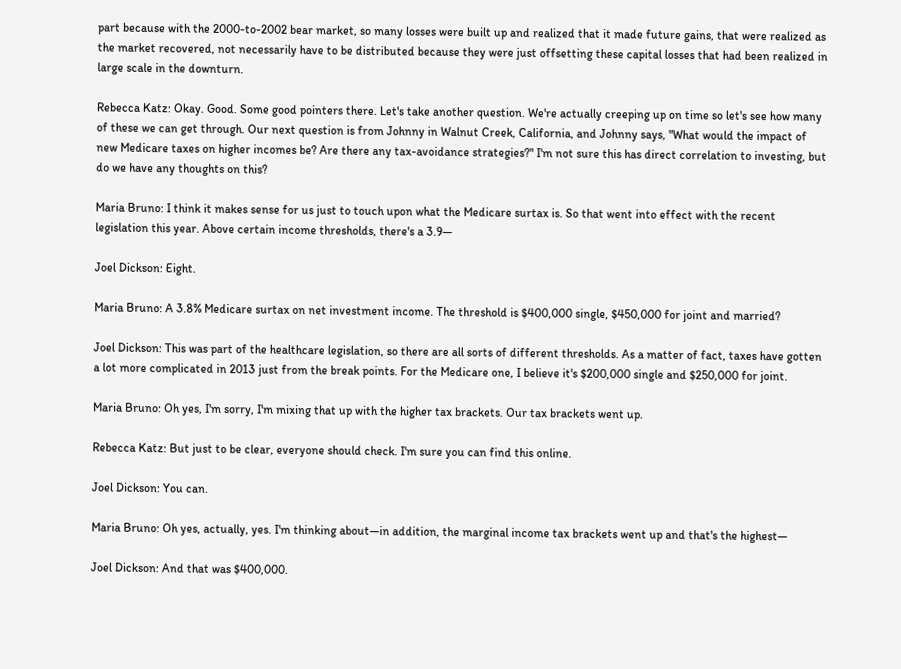part because with the 2000-to-2002 bear market, so many losses were built up and realized that it made future gains, that were realized as the market recovered, not necessarily have to be distributed because they were just offsetting these capital losses that had been realized in large scale in the downturn.

Rebecca Katz: Okay. Good. Some good pointers there. Let's take another question. We're actually creeping up on time so let's see how many of these we can get through. Our next question is from Johnny in Walnut Creek, California, and Johnny says, "What would the impact of new Medicare taxes on higher incomes be? Are there any tax-avoidance strategies?" I'm not sure this has direct correlation to investing, but do we have any thoughts on this?

Maria Bruno: I think it makes sense for us just to touch upon what the Medicare surtax is. So that went into effect with the recent legislation this year. Above certain income thresholds, there's a 3.9—

Joel Dickson: Eight.

Maria Bruno: A 3.8% Medicare surtax on net investment income. The threshold is $400,000 single, $450,000 for joint and married?

Joel Dickson: This was part of the healthcare legislation, so there are all sorts of different thresholds. As a matter of fact, taxes have gotten a lot more complicated in 2013 just from the break points. For the Medicare one, I believe it's $200,000 single and $250,000 for joint.

Maria Bruno: Oh yes, I'm sorry, I'm mixing that up with the higher tax brackets. Our tax brackets went up.

Rebecca Katz: But just to be clear, everyone should check. I'm sure you can find this online.

Joel Dickson: You can.

Maria Bruno: Oh yes, actually, yes. I'm thinking about—in addition, the marginal income tax brackets went up and that's the highest—

Joel Dickson: And that was $400,000.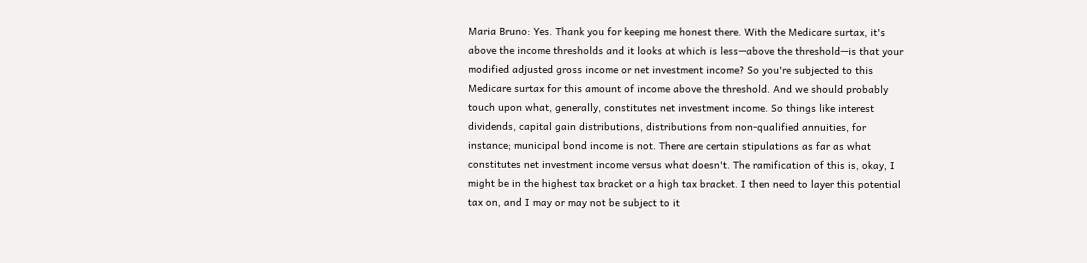Maria Bruno: Yes. Thank you for keeping me honest there. With the Medicare surtax, it's above the income thresholds and it looks at which is less—above the threshold—is that your modified adjusted gross income or net investment income? So you're subjected to this Medicare surtax for this amount of income above the threshold. And we should probably touch upon what, generally, constitutes net investment income. So things like interest dividends, capital gain distributions, distributions from non-qualified annuities, for instance; municipal bond income is not. There are certain stipulations as far as what constitutes net investment income versus what doesn't. The ramification of this is, okay, I might be in the highest tax bracket or a high tax bracket. I then need to layer this potential tax on, and I may or may not be subject to it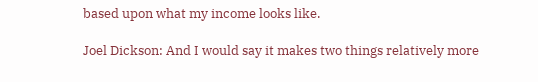based upon what my income looks like.

Joel Dickson: And I would say it makes two things relatively more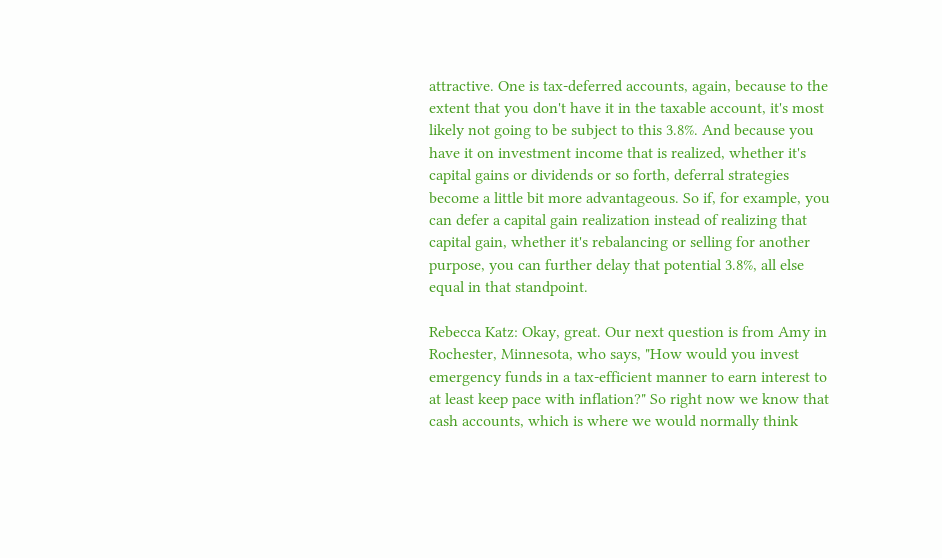attractive. One is tax-deferred accounts, again, because to the extent that you don't have it in the taxable account, it's most likely not going to be subject to this 3.8%. And because you have it on investment income that is realized, whether it's capital gains or dividends or so forth, deferral strategies become a little bit more advantageous. So if, for example, you can defer a capital gain realization instead of realizing that capital gain, whether it's rebalancing or selling for another purpose, you can further delay that potential 3.8%, all else equal in that standpoint.

Rebecca Katz: Okay, great. Our next question is from Amy in Rochester, Minnesota, who says, "How would you invest emergency funds in a tax-efficient manner to earn interest to at least keep pace with inflation?" So right now we know that cash accounts, which is where we would normally think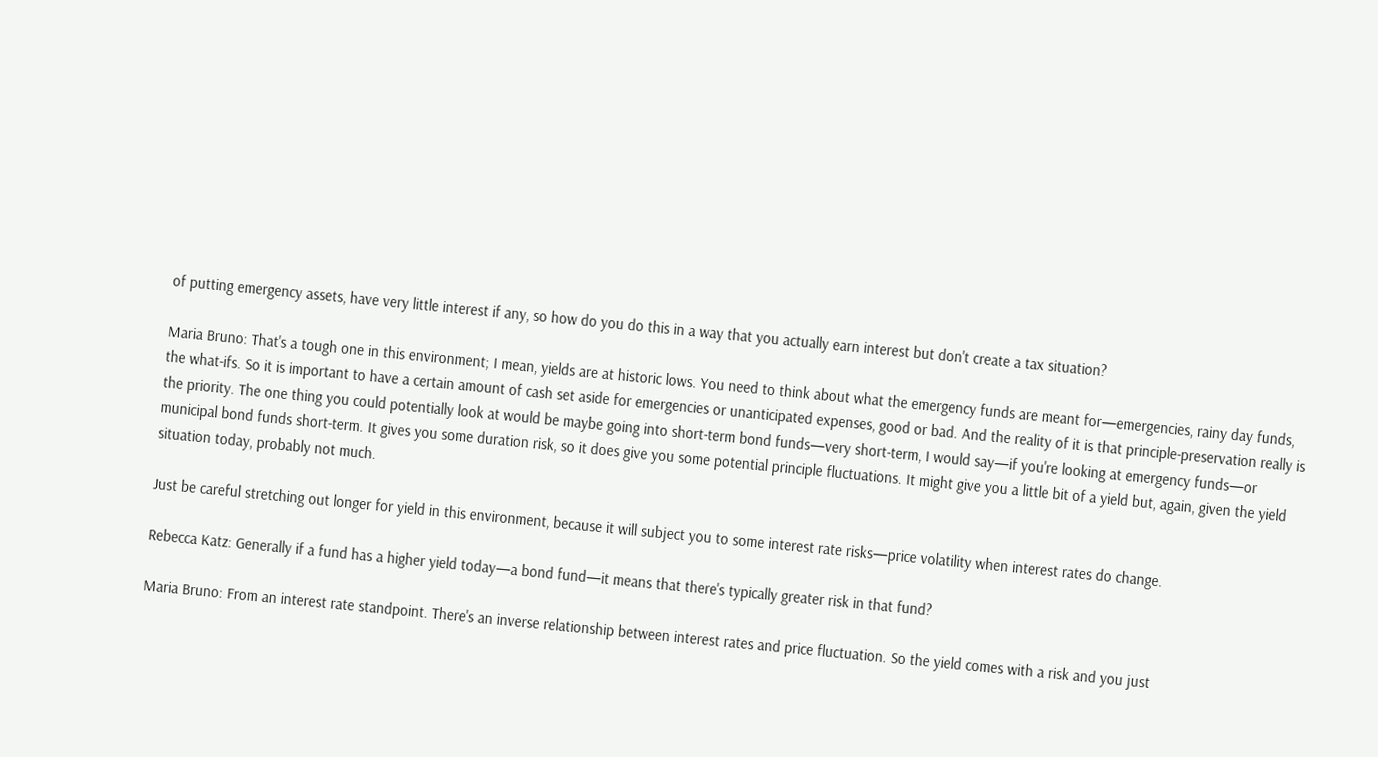of putting emergency assets, have very little interest if any, so how do you do this in a way that you actually earn interest but don't create a tax situation?

Maria Bruno: That's a tough one in this environment; I mean, yields are at historic lows. You need to think about what the emergency funds are meant for—emergencies, rainy day funds, the what-ifs. So it is important to have a certain amount of cash set aside for emergencies or unanticipated expenses, good or bad. And the reality of it is that principle-preservation really is the priority. The one thing you could potentially look at would be maybe going into short-term bond funds—very short-term, I would say—if you're looking at emergency funds—or municipal bond funds short-term. It gives you some duration risk, so it does give you some potential principle fluctuations. It might give you a little bit of a yield but, again, given the yield situation today, probably not much.

Just be careful stretching out longer for yield in this environment, because it will subject you to some interest rate risks—price volatility when interest rates do change.

Rebecca Katz: Generally if a fund has a higher yield today—a bond fund—it means that there's typically greater risk in that fund?

Maria Bruno: From an interest rate standpoint. There's an inverse relationship between interest rates and price fluctuation. So the yield comes with a risk and you just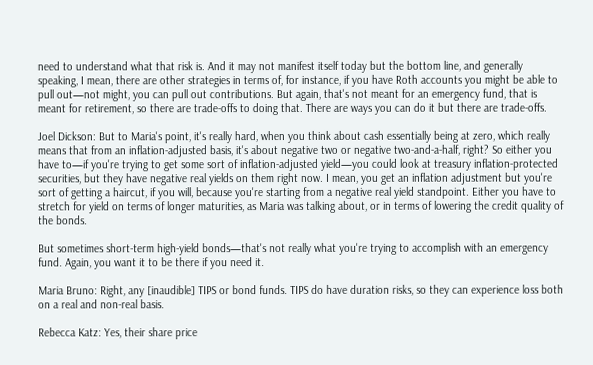need to understand what that risk is. And it may not manifest itself today but the bottom line, and generally speaking, I mean, there are other strategies in terms of, for instance, if you have Roth accounts you might be able to pull out—not might, you can pull out contributions. But again, that's not meant for an emergency fund, that is meant for retirement, so there are trade-offs to doing that. There are ways you can do it but there are trade-offs.

Joel Dickson: But to Maria's point, it's really hard, when you think about cash essentially being at zero, which really means that from an inflation-adjusted basis, it's about negative two or negative two-and-a-half, right? So either you have to—if you're trying to get some sort of inflation-adjusted yield—you could look at treasury inflation-protected securities, but they have negative real yields on them right now. I mean, you get an inflation adjustment but you're sort of getting a haircut, if you will, because you're starting from a negative real yield standpoint. Either you have to stretch for yield on terms of longer maturities, as Maria was talking about, or in terms of lowering the credit quality of the bonds.

But sometimes short-term high-yield bonds—that's not really what you're trying to accomplish with an emergency fund. Again, you want it to be there if you need it.

Maria Bruno: Right, any [inaudible] TIPS or bond funds. TIPS do have duration risks, so they can experience loss both on a real and non-real basis.

Rebecca Katz: Yes, their share price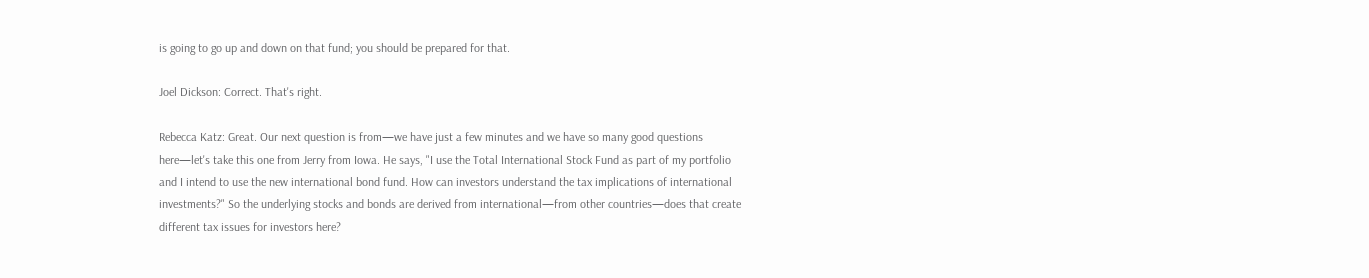is going to go up and down on that fund; you should be prepared for that.

Joel Dickson: Correct. That's right.

Rebecca Katz: Great. Our next question is from—we have just a few minutes and we have so many good questions here—let's take this one from Jerry from Iowa. He says, "I use the Total International Stock Fund as part of my portfolio and I intend to use the new international bond fund. How can investors understand the tax implications of international investments?" So the underlying stocks and bonds are derived from international—from other countries—does that create different tax issues for investors here?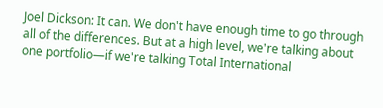Joel Dickson: It can. We don't have enough time to go through all of the differences. But at a high level, we're talking about one portfolio—if we're talking Total International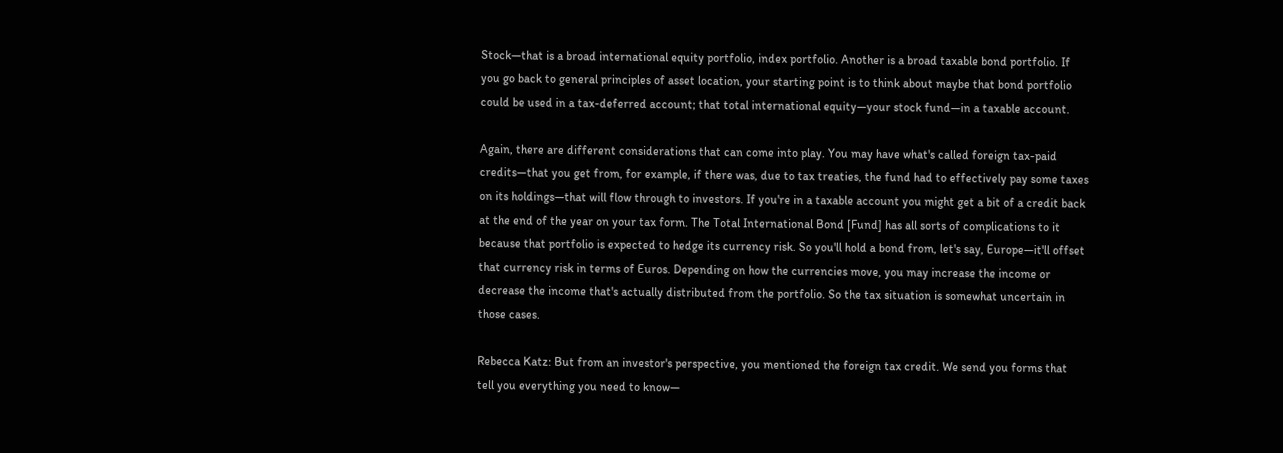Stock—that is a broad international equity portfolio, index portfolio. Another is a broad taxable bond portfolio. If you go back to general principles of asset location, your starting point is to think about maybe that bond portfolio could be used in a tax-deferred account; that total international equity—your stock fund—in a taxable account.

Again, there are different considerations that can come into play. You may have what's called foreign tax-paid credits—that you get from, for example, if there was, due to tax treaties, the fund had to effectively pay some taxes on its holdings—that will flow through to investors. If you're in a taxable account you might get a bit of a credit back at the end of the year on your tax form. The Total International Bond [Fund] has all sorts of complications to it because that portfolio is expected to hedge its currency risk. So you'll hold a bond from, let's say, Europe—it'll offset that currency risk in terms of Euros. Depending on how the currencies move, you may increase the income or decrease the income that's actually distributed from the portfolio. So the tax situation is somewhat uncertain in those cases.

Rebecca Katz: But from an investor's perspective, you mentioned the foreign tax credit. We send you forms that tell you everything you need to know—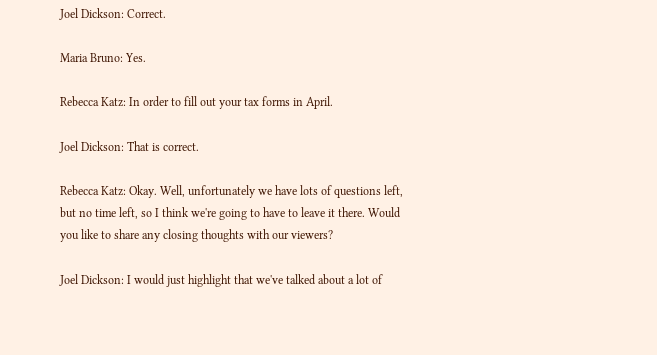Joel Dickson: Correct.

Maria Bruno: Yes.

Rebecca Katz: In order to fill out your tax forms in April.

Joel Dickson: That is correct.

Rebecca Katz: Okay. Well, unfortunately we have lots of questions left, but no time left, so I think we're going to have to leave it there. Would you like to share any closing thoughts with our viewers?

Joel Dickson: I would just highlight that we've talked about a lot of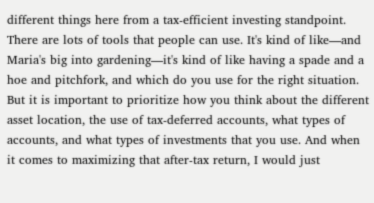different things here from a tax-efficient investing standpoint. There are lots of tools that people can use. It's kind of like—and Maria's big into gardening—it's kind of like having a spade and a hoe and pitchfork, and which do you use for the right situation. But it is important to prioritize how you think about the different asset location, the use of tax-deferred accounts, what types of accounts, and what types of investments that you use. And when it comes to maximizing that after-tax return, I would just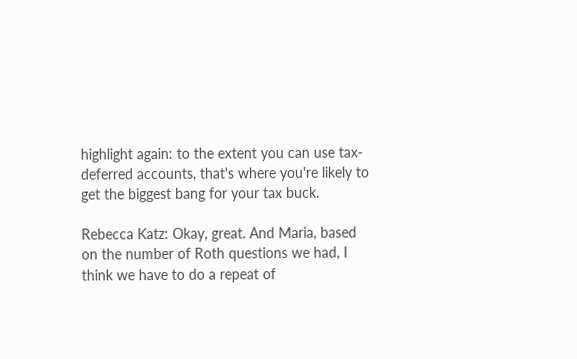highlight again: to the extent you can use tax-deferred accounts, that's where you're likely to get the biggest bang for your tax buck.

Rebecca Katz: Okay, great. And Maria, based on the number of Roth questions we had, I think we have to do a repeat of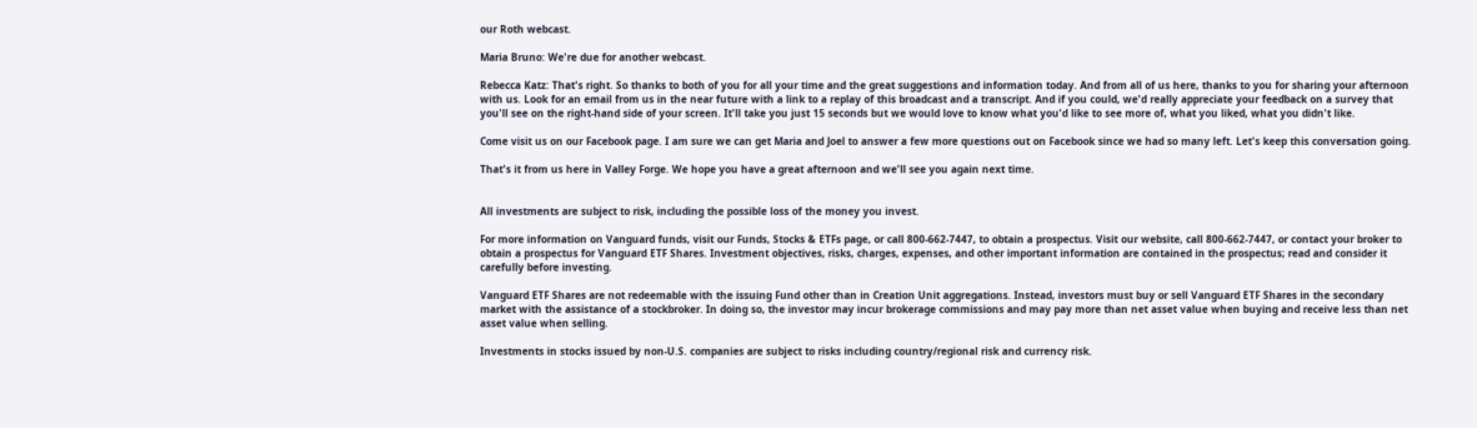our Roth webcast.

Maria Bruno: We're due for another webcast.

Rebecca Katz: That's right. So thanks to both of you for all your time and the great suggestions and information today. And from all of us here, thanks to you for sharing your afternoon with us. Look for an email from us in the near future with a link to a replay of this broadcast and a transcript. And if you could, we'd really appreciate your feedback on a survey that you'll see on the right-hand side of your screen. It'll take you just 15 seconds but we would love to know what you'd like to see more of, what you liked, what you didn't like.

Come visit us on our Facebook page. I am sure we can get Maria and Joel to answer a few more questions out on Facebook since we had so many left. Let's keep this conversation going.

That's it from us here in Valley Forge. We hope you have a great afternoon and we'll see you again next time.


All investments are subject to risk, including the possible loss of the money you invest.

For more information on Vanguard funds, visit our Funds, Stocks & ETFs page, or call 800-662-7447, to obtain a prospectus. Visit our website, call 800-662-7447, or contact your broker to obtain a prospectus for Vanguard ETF Shares. Investment objectives, risks, charges, expenses, and other important information are contained in the prospectus; read and consider it carefully before investing.

Vanguard ETF Shares are not redeemable with the issuing Fund other than in Creation Unit aggregations. Instead, investors must buy or sell Vanguard ETF Shares in the secondary market with the assistance of a stockbroker. In doing so, the investor may incur brokerage commissions and may pay more than net asset value when buying and receive less than net asset value when selling.

Investments in stocks issued by non-U.S. companies are subject to risks including country/regional risk and currency risk.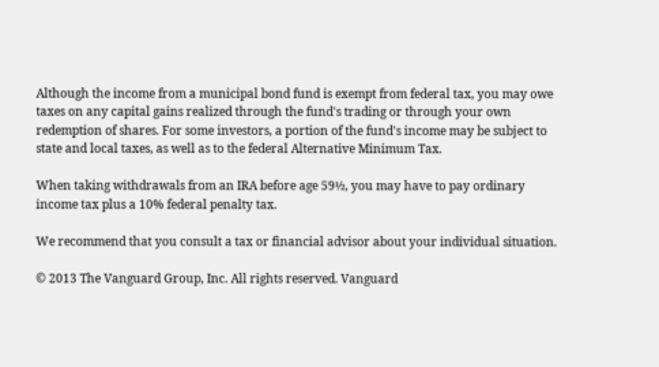Although the income from a municipal bond fund is exempt from federal tax, you may owe taxes on any capital gains realized through the fund's trading or through your own redemption of shares. For some investors, a portion of the fund's income may be subject to state and local taxes, as well as to the federal Alternative Minimum Tax.

When taking withdrawals from an IRA before age 59½, you may have to pay ordinary income tax plus a 10% federal penalty tax.

We recommend that you consult a tax or financial advisor about your individual situation.

© 2013 The Vanguard Group, Inc. All rights reserved. Vanguard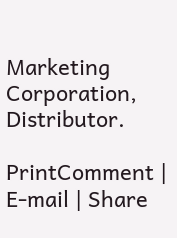Marketing Corporation, Distributor.

PrintComment | E‑mail | Share